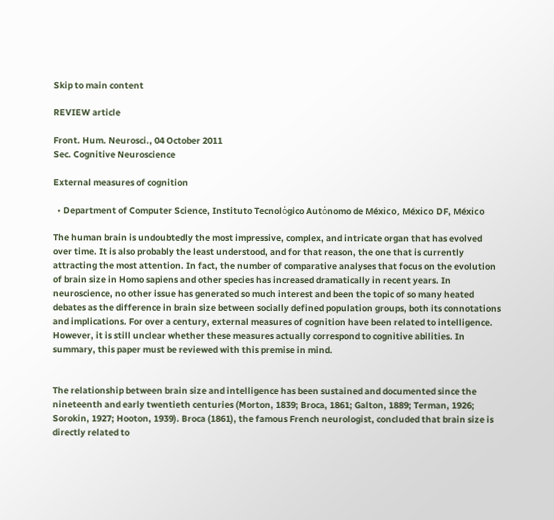Skip to main content

REVIEW article

Front. Hum. Neurosci., 04 October 2011
Sec. Cognitive Neuroscience

External measures of cognition

  • Department of Computer Science, Instituto Tecnolόgico Autόnomo de México, México DF, México

The human brain is undoubtedly the most impressive, complex, and intricate organ that has evolved over time. It is also probably the least understood, and for that reason, the one that is currently attracting the most attention. In fact, the number of comparative analyses that focus on the evolution of brain size in Homo sapiens and other species has increased dramatically in recent years. In neuroscience, no other issue has generated so much interest and been the topic of so many heated debates as the difference in brain size between socially defined population groups, both its connotations and implications. For over a century, external measures of cognition have been related to intelligence. However, it is still unclear whether these measures actually correspond to cognitive abilities. In summary, this paper must be reviewed with this premise in mind.


The relationship between brain size and intelligence has been sustained and documented since the nineteenth and early twentieth centuries (Morton, 1839; Broca, 1861; Galton, 1889; Terman, 1926; Sorokin, 1927; Hooton, 1939). Broca (1861), the famous French neurologist, concluded that brain size is directly related to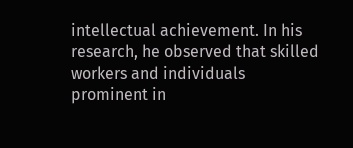intellectual achievement. In his research, he observed that skilled workers and individuals prominent in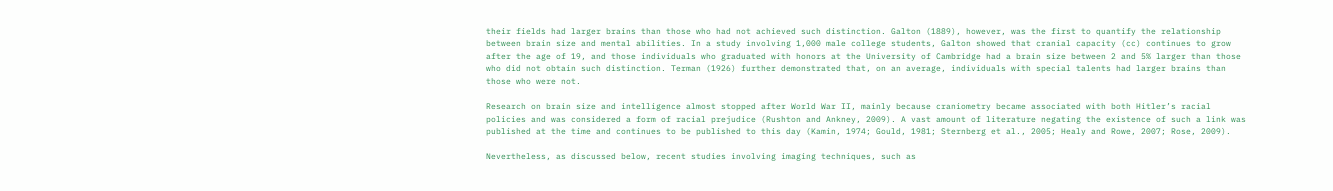their fields had larger brains than those who had not achieved such distinction. Galton (1889), however, was the first to quantify the relationship between brain size and mental abilities. In a study involving 1,000 male college students, Galton showed that cranial capacity (cc) continues to grow after the age of 19, and those individuals who graduated with honors at the University of Cambridge had a brain size between 2 and 5% larger than those who did not obtain such distinction. Terman (1926) further demonstrated that, on an average, individuals with special talents had larger brains than those who were not.

Research on brain size and intelligence almost stopped after World War II, mainly because craniometry became associated with both Hitler’s racial policies and was considered a form of racial prejudice (Rushton and Ankney, 2009). A vast amount of literature negating the existence of such a link was published at the time and continues to be published to this day (Kamin, 1974; Gould, 1981; Sternberg et al., 2005; Healy and Rowe, 2007; Rose, 2009).

Nevertheless, as discussed below, recent studies involving imaging techniques, such as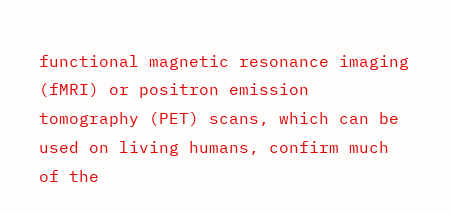functional magnetic resonance imaging (fMRI) or positron emission tomography (PET) scans, which can be used on living humans, confirm much of the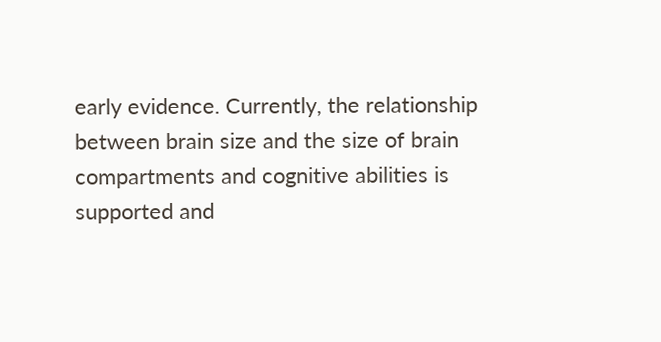early evidence. Currently, the relationship between brain size and the size of brain compartments and cognitive abilities is supported and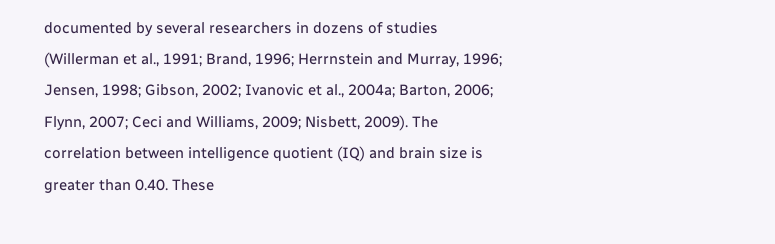documented by several researchers in dozens of studies (Willerman et al., 1991; Brand, 1996; Herrnstein and Murray, 1996; Jensen, 1998; Gibson, 2002; Ivanovic et al., 2004a; Barton, 2006; Flynn, 2007; Ceci and Williams, 2009; Nisbett, 2009). The correlation between intelligence quotient (IQ) and brain size is greater than 0.40. These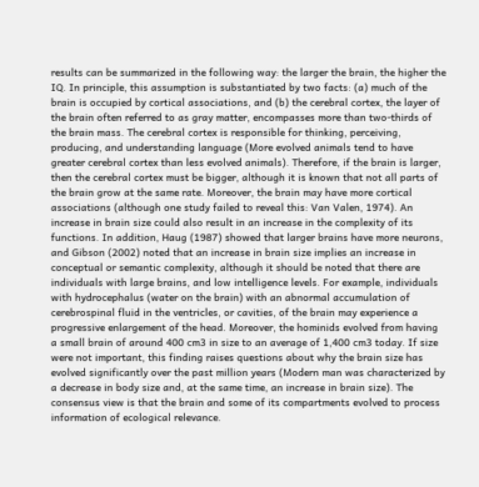results can be summarized in the following way: the larger the brain, the higher the IQ. In principle, this assumption is substantiated by two facts: (a) much of the brain is occupied by cortical associations, and (b) the cerebral cortex, the layer of the brain often referred to as gray matter, encompasses more than two-thirds of the brain mass. The cerebral cortex is responsible for thinking, perceiving, producing, and understanding language (More evolved animals tend to have greater cerebral cortex than less evolved animals). Therefore, if the brain is larger, then the cerebral cortex must be bigger, although it is known that not all parts of the brain grow at the same rate. Moreover, the brain may have more cortical associations (although one study failed to reveal this: Van Valen, 1974). An increase in brain size could also result in an increase in the complexity of its functions. In addition, Haug (1987) showed that larger brains have more neurons, and Gibson (2002) noted that an increase in brain size implies an increase in conceptual or semantic complexity, although it should be noted that there are individuals with large brains, and low intelligence levels. For example, individuals with hydrocephalus (water on the brain) with an abnormal accumulation of cerebrospinal fluid in the ventricles, or cavities, of the brain may experience a progressive enlargement of the head. Moreover, the hominids evolved from having a small brain of around 400 cm3 in size to an average of 1,400 cm3 today. If size were not important, this finding raises questions about why the brain size has evolved significantly over the past million years (Modern man was characterized by a decrease in body size and, at the same time, an increase in brain size). The consensus view is that the brain and some of its compartments evolved to process information of ecological relevance.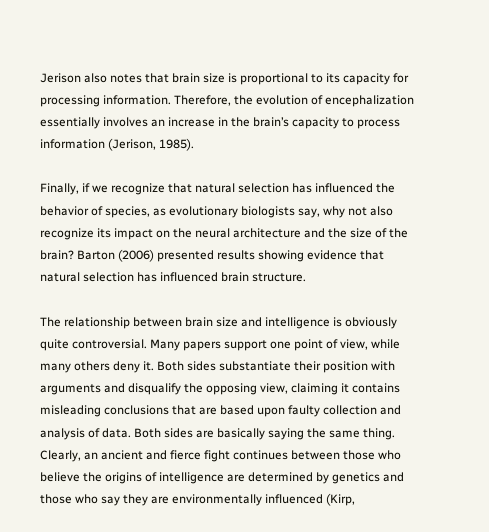Jerison also notes that brain size is proportional to its capacity for processing information. Therefore, the evolution of encephalization essentially involves an increase in the brain’s capacity to process information (Jerison, 1985).

Finally, if we recognize that natural selection has influenced the behavior of species, as evolutionary biologists say, why not also recognize its impact on the neural architecture and the size of the brain? Barton (2006) presented results showing evidence that natural selection has influenced brain structure.

The relationship between brain size and intelligence is obviously quite controversial. Many papers support one point of view, while many others deny it. Both sides substantiate their position with arguments and disqualify the opposing view, claiming it contains misleading conclusions that are based upon faulty collection and analysis of data. Both sides are basically saying the same thing. Clearly, an ancient and fierce fight continues between those who believe the origins of intelligence are determined by genetics and those who say they are environmentally influenced (Kirp,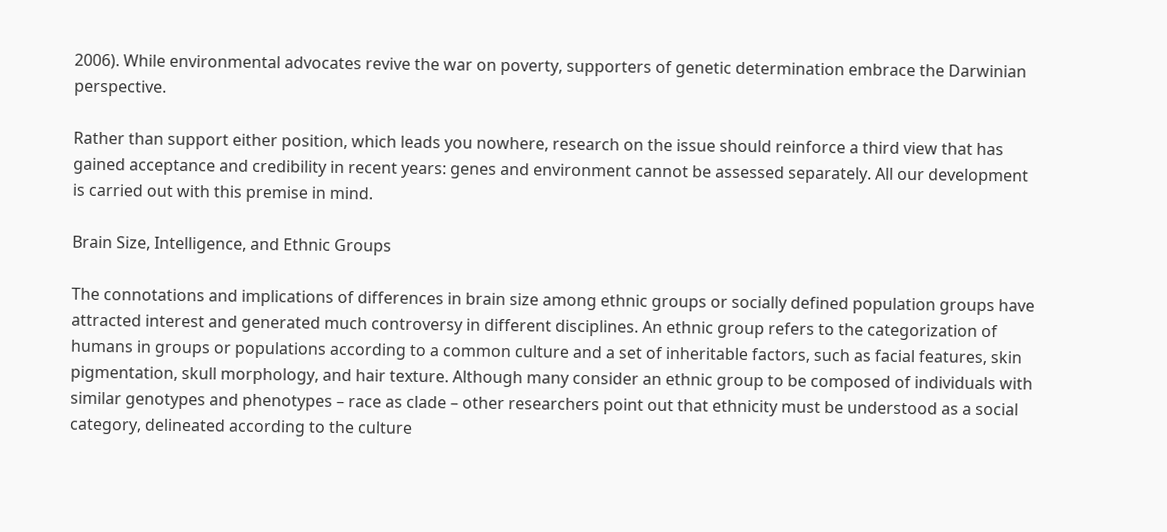2006). While environmental advocates revive the war on poverty, supporters of genetic determination embrace the Darwinian perspective.

Rather than support either position, which leads you nowhere, research on the issue should reinforce a third view that has gained acceptance and credibility in recent years: genes and environment cannot be assessed separately. All our development is carried out with this premise in mind.

Brain Size, Intelligence, and Ethnic Groups

The connotations and implications of differences in brain size among ethnic groups or socially defined population groups have attracted interest and generated much controversy in different disciplines. An ethnic group refers to the categorization of humans in groups or populations according to a common culture and a set of inheritable factors, such as facial features, skin pigmentation, skull morphology, and hair texture. Although many consider an ethnic group to be composed of individuals with similar genotypes and phenotypes – race as clade – other researchers point out that ethnicity must be understood as a social category, delineated according to the culture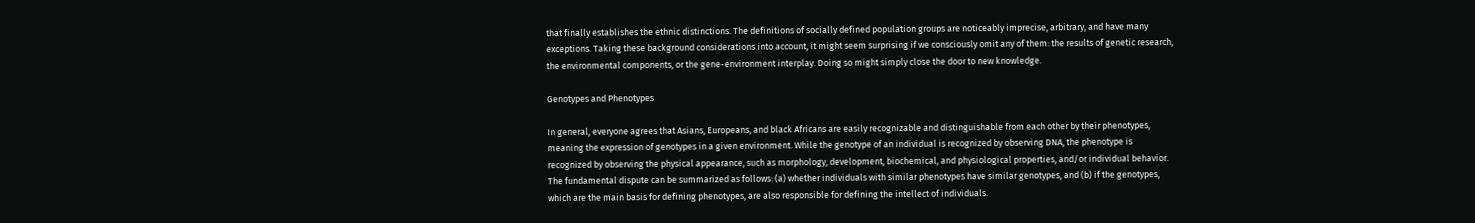that finally establishes the ethnic distinctions. The definitions of socially defined population groups are noticeably imprecise, arbitrary, and have many exceptions. Taking these background considerations into account, it might seem surprising if we consciously omit any of them: the results of genetic research, the environmental components, or the gene-environment interplay. Doing so might simply close the door to new knowledge.

Genotypes and Phenotypes

In general, everyone agrees that Asians, Europeans, and black Africans are easily recognizable and distinguishable from each other by their phenotypes, meaning the expression of genotypes in a given environment. While the genotype of an individual is recognized by observing DNA, the phenotype is recognized by observing the physical appearance, such as morphology, development, biochemical, and physiological properties, and/or individual behavior. The fundamental dispute can be summarized as follows: (a) whether individuals with similar phenotypes have similar genotypes, and (b) if the genotypes, which are the main basis for defining phenotypes, are also responsible for defining the intellect of individuals.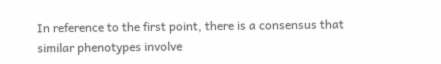In reference to the first point, there is a consensus that similar phenotypes involve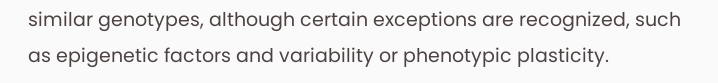similar genotypes, although certain exceptions are recognized, such as epigenetic factors and variability or phenotypic plasticity.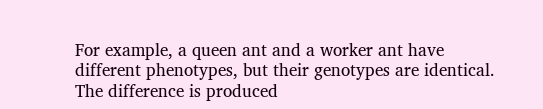For example, a queen ant and a worker ant have different phenotypes, but their genotypes are identical. The difference is produced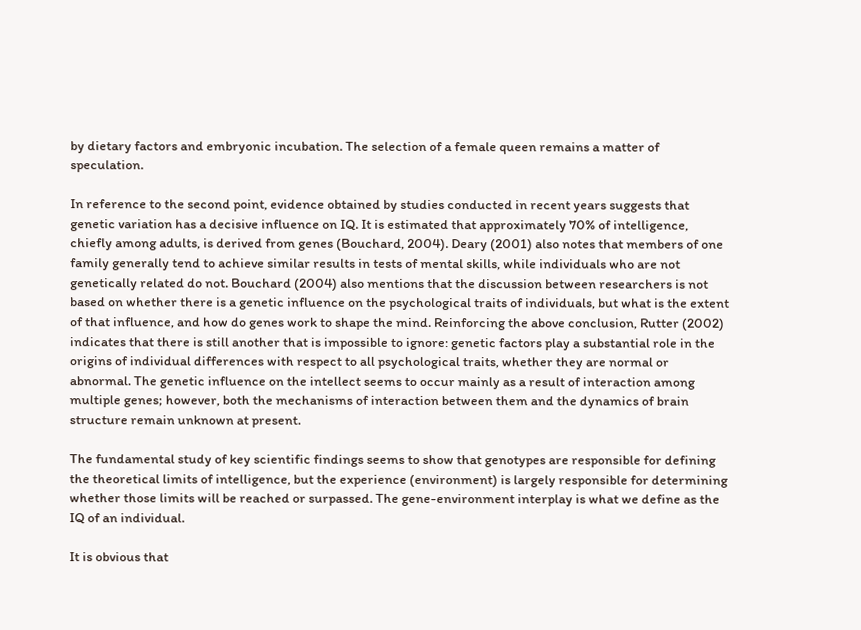by dietary factors and embryonic incubation. The selection of a female queen remains a matter of speculation.

In reference to the second point, evidence obtained by studies conducted in recent years suggests that genetic variation has a decisive influence on IQ. It is estimated that approximately 70% of intelligence, chiefly among adults, is derived from genes (Bouchard, 2004). Deary (2001) also notes that members of one family generally tend to achieve similar results in tests of mental skills, while individuals who are not genetically related do not. Bouchard (2004) also mentions that the discussion between researchers is not based on whether there is a genetic influence on the psychological traits of individuals, but what is the extent of that influence, and how do genes work to shape the mind. Reinforcing the above conclusion, Rutter (2002) indicates that there is still another that is impossible to ignore: genetic factors play a substantial role in the origins of individual differences with respect to all psychological traits, whether they are normal or abnormal. The genetic influence on the intellect seems to occur mainly as a result of interaction among multiple genes; however, both the mechanisms of interaction between them and the dynamics of brain structure remain unknown at present.

The fundamental study of key scientific findings seems to show that genotypes are responsible for defining the theoretical limits of intelligence, but the experience (environment) is largely responsible for determining whether those limits will be reached or surpassed. The gene-environment interplay is what we define as the IQ of an individual.

It is obvious that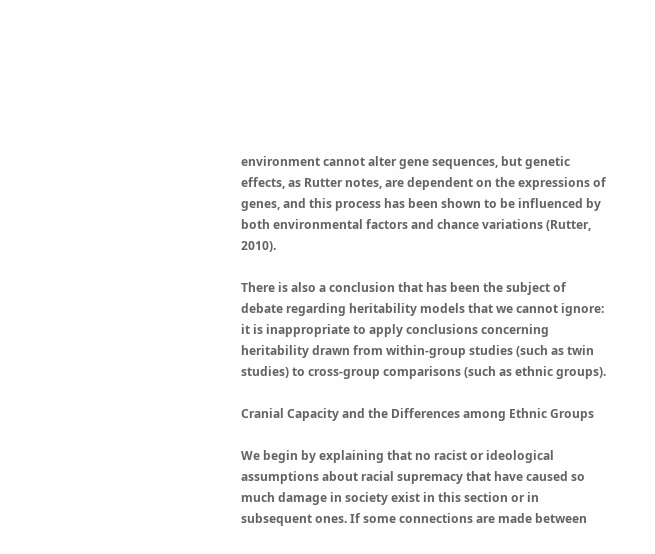environment cannot alter gene sequences, but genetic effects, as Rutter notes, are dependent on the expressions of genes, and this process has been shown to be influenced by both environmental factors and chance variations (Rutter, 2010).

There is also a conclusion that has been the subject of debate regarding heritability models that we cannot ignore: it is inappropriate to apply conclusions concerning heritability drawn from within-group studies (such as twin studies) to cross-group comparisons (such as ethnic groups).

Cranial Capacity and the Differences among Ethnic Groups

We begin by explaining that no racist or ideological assumptions about racial supremacy that have caused so much damage in society exist in this section or in subsequent ones. If some connections are made between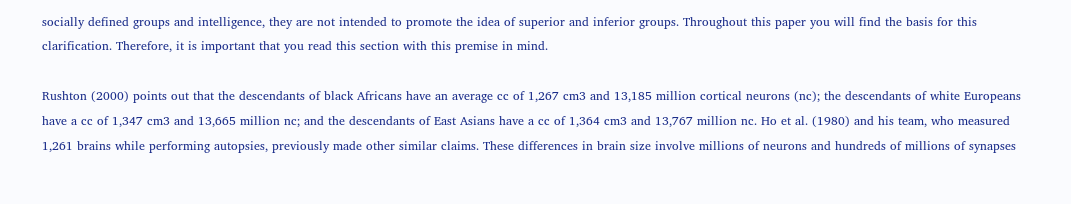socially defined groups and intelligence, they are not intended to promote the idea of superior and inferior groups. Throughout this paper you will find the basis for this clarification. Therefore, it is important that you read this section with this premise in mind.

Rushton (2000) points out that the descendants of black Africans have an average cc of 1,267 cm3 and 13,185 million cortical neurons (nc); the descendants of white Europeans have a cc of 1,347 cm3 and 13,665 million nc; and the descendants of East Asians have a cc of 1,364 cm3 and 13,767 million nc. Ho et al. (1980) and his team, who measured 1,261 brains while performing autopsies, previously made other similar claims. These differences in brain size involve millions of neurons and hundreds of millions of synapses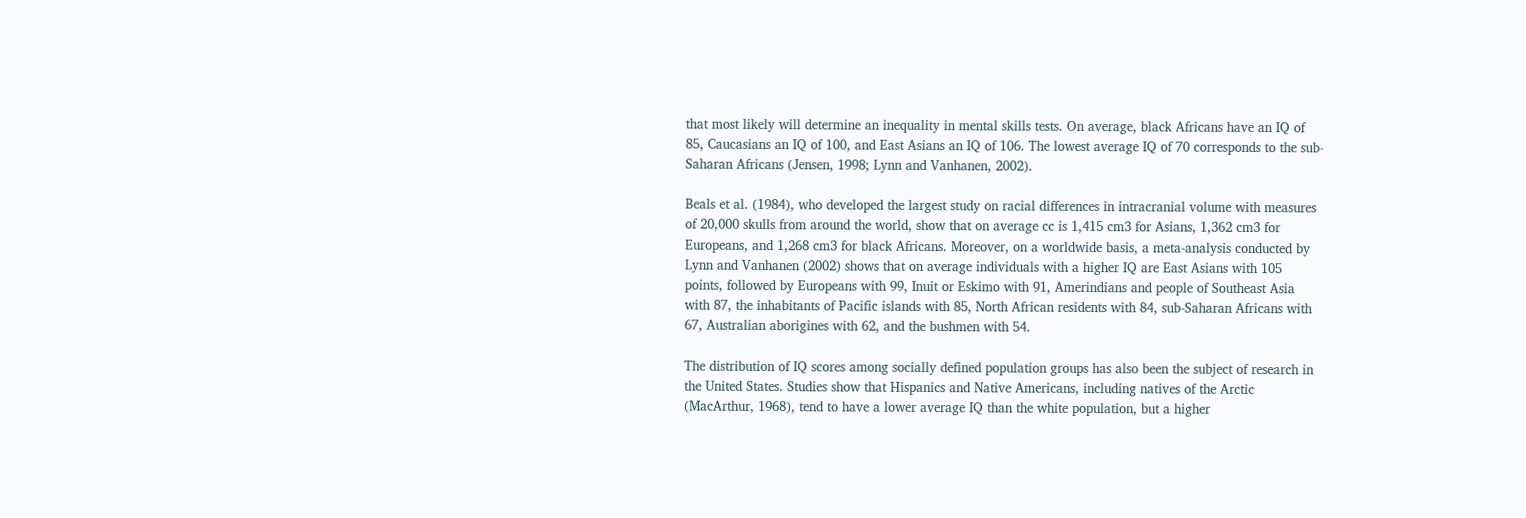that most likely will determine an inequality in mental skills tests. On average, black Africans have an IQ of 85, Caucasians an IQ of 100, and East Asians an IQ of 106. The lowest average IQ of 70 corresponds to the sub-Saharan Africans (Jensen, 1998; Lynn and Vanhanen, 2002).

Beals et al. (1984), who developed the largest study on racial differences in intracranial volume with measures of 20,000 skulls from around the world, show that on average cc is 1,415 cm3 for Asians, 1,362 cm3 for Europeans, and 1,268 cm3 for black Africans. Moreover, on a worldwide basis, a meta-analysis conducted by Lynn and Vanhanen (2002) shows that on average individuals with a higher IQ are East Asians with 105 points, followed by Europeans with 99, Inuit or Eskimo with 91, Amerindians and people of Southeast Asia with 87, the inhabitants of Pacific islands with 85, North African residents with 84, sub-Saharan Africans with 67, Australian aborigines with 62, and the bushmen with 54.

The distribution of IQ scores among socially defined population groups has also been the subject of research in the United States. Studies show that Hispanics and Native Americans, including natives of the Arctic (MacArthur, 1968), tend to have a lower average IQ than the white population, but a higher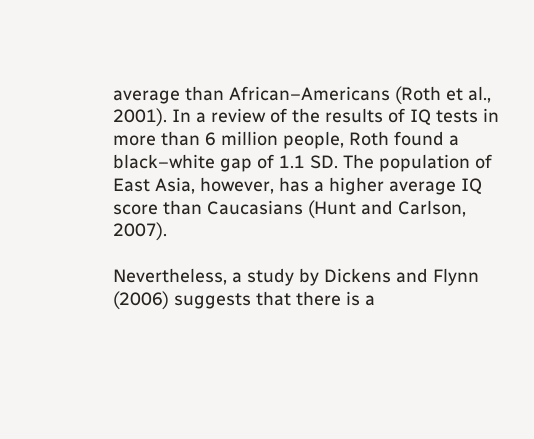average than African–Americans (Roth et al., 2001). In a review of the results of IQ tests in more than 6 million people, Roth found a black–white gap of 1.1 SD. The population of East Asia, however, has a higher average IQ score than Caucasians (Hunt and Carlson, 2007).

Nevertheless, a study by Dickens and Flynn (2006) suggests that there is a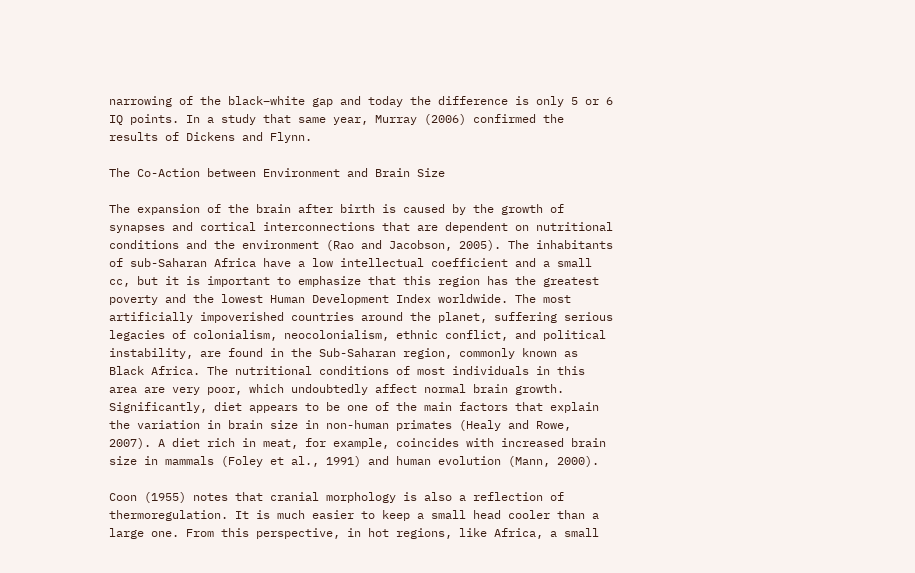narrowing of the black–white gap and today the difference is only 5 or 6 IQ points. In a study that same year, Murray (2006) confirmed the results of Dickens and Flynn.

The Co-Action between Environment and Brain Size

The expansion of the brain after birth is caused by the growth of synapses and cortical interconnections that are dependent on nutritional conditions and the environment (Rao and Jacobson, 2005). The inhabitants of sub-Saharan Africa have a low intellectual coefficient and a small cc, but it is important to emphasize that this region has the greatest poverty and the lowest Human Development Index worldwide. The most artificially impoverished countries around the planet, suffering serious legacies of colonialism, neocolonialism, ethnic conflict, and political instability, are found in the Sub-Saharan region, commonly known as Black Africa. The nutritional conditions of most individuals in this area are very poor, which undoubtedly affect normal brain growth. Significantly, diet appears to be one of the main factors that explain the variation in brain size in non-human primates (Healy and Rowe, 2007). A diet rich in meat, for example, coincides with increased brain size in mammals (Foley et al., 1991) and human evolution (Mann, 2000).

Coon (1955) notes that cranial morphology is also a reflection of thermoregulation. It is much easier to keep a small head cooler than a large one. From this perspective, in hot regions, like Africa, a small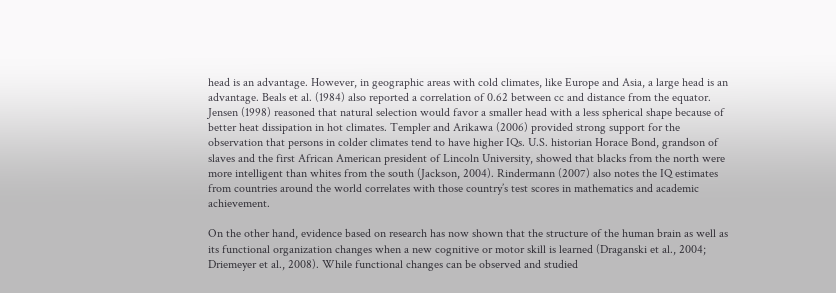head is an advantage. However, in geographic areas with cold climates, like Europe and Asia, a large head is an advantage. Beals et al. (1984) also reported a correlation of 0.62 between cc and distance from the equator. Jensen (1998) reasoned that natural selection would favor a smaller head with a less spherical shape because of better heat dissipation in hot climates. Templer and Arikawa (2006) provided strong support for the observation that persons in colder climates tend to have higher IQs. U.S. historian Horace Bond, grandson of slaves and the first African American president of Lincoln University, showed that blacks from the north were more intelligent than whites from the south (Jackson, 2004). Rindermann (2007) also notes the IQ estimates from countries around the world correlates with those country’s test scores in mathematics and academic achievement.

On the other hand, evidence based on research has now shown that the structure of the human brain as well as its functional organization changes when a new cognitive or motor skill is learned (Draganski et al., 2004; Driemeyer et al., 2008). While functional changes can be observed and studied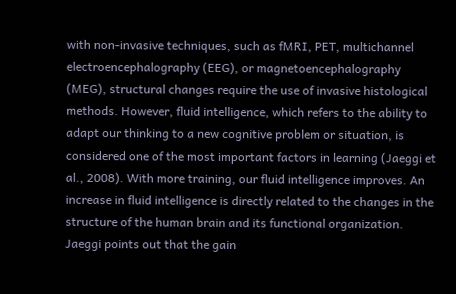with non-invasive techniques, such as fMRI, PET, multichannel electroencephalography (EEG), or magnetoencephalography (MEG), structural changes require the use of invasive histological methods. However, fluid intelligence, which refers to the ability to adapt our thinking to a new cognitive problem or situation, is considered one of the most important factors in learning (Jaeggi et al., 2008). With more training, our fluid intelligence improves. An increase in fluid intelligence is directly related to the changes in the structure of the human brain and its functional organization. Jaeggi points out that the gain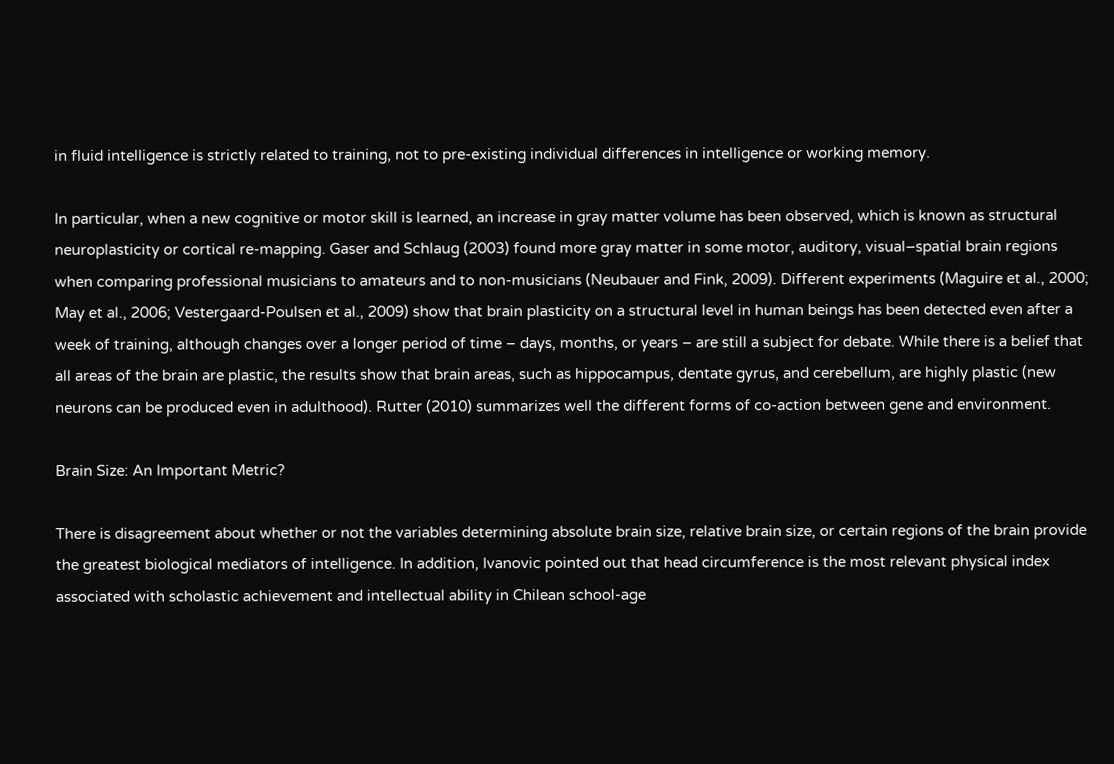in fluid intelligence is strictly related to training, not to pre-existing individual differences in intelligence or working memory.

In particular, when a new cognitive or motor skill is learned, an increase in gray matter volume has been observed, which is known as structural neuroplasticity or cortical re-mapping. Gaser and Schlaug (2003) found more gray matter in some motor, auditory, visual–spatial brain regions when comparing professional musicians to amateurs and to non-musicians (Neubauer and Fink, 2009). Different experiments (Maguire et al., 2000; May et al., 2006; Vestergaard-Poulsen et al., 2009) show that brain plasticity on a structural level in human beings has been detected even after a week of training, although changes over a longer period of time – days, months, or years – are still a subject for debate. While there is a belief that all areas of the brain are plastic, the results show that brain areas, such as hippocampus, dentate gyrus, and cerebellum, are highly plastic (new neurons can be produced even in adulthood). Rutter (2010) summarizes well the different forms of co-action between gene and environment.

Brain Size: An Important Metric?

There is disagreement about whether or not the variables determining absolute brain size, relative brain size, or certain regions of the brain provide the greatest biological mediators of intelligence. In addition, Ivanovic pointed out that head circumference is the most relevant physical index associated with scholastic achievement and intellectual ability in Chilean school-age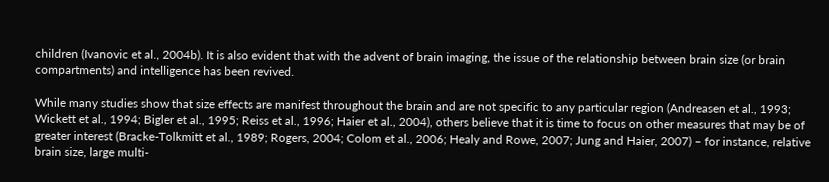children (Ivanovic et al., 2004b). It is also evident that with the advent of brain imaging, the issue of the relationship between brain size (or brain compartments) and intelligence has been revived.

While many studies show that size effects are manifest throughout the brain and are not specific to any particular region (Andreasen et al., 1993; Wickett et al., 1994; Bigler et al., 1995; Reiss et al., 1996; Haier et al., 2004), others believe that it is time to focus on other measures that may be of greater interest (Bracke-Tolkmitt et al., 1989; Rogers, 2004; Colom et al., 2006; Healy and Rowe, 2007; Jung and Haier, 2007) – for instance, relative brain size, large multi-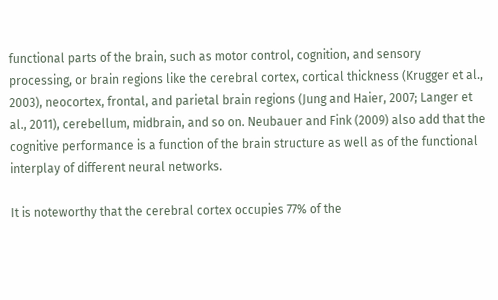functional parts of the brain, such as motor control, cognition, and sensory processing, or brain regions like the cerebral cortex, cortical thickness (Krugger et al., 2003), neocortex, frontal, and parietal brain regions (Jung and Haier, 2007; Langer et al., 2011), cerebellum, midbrain, and so on. Neubauer and Fink (2009) also add that the cognitive performance is a function of the brain structure as well as of the functional interplay of different neural networks.

It is noteworthy that the cerebral cortex occupies 77% of the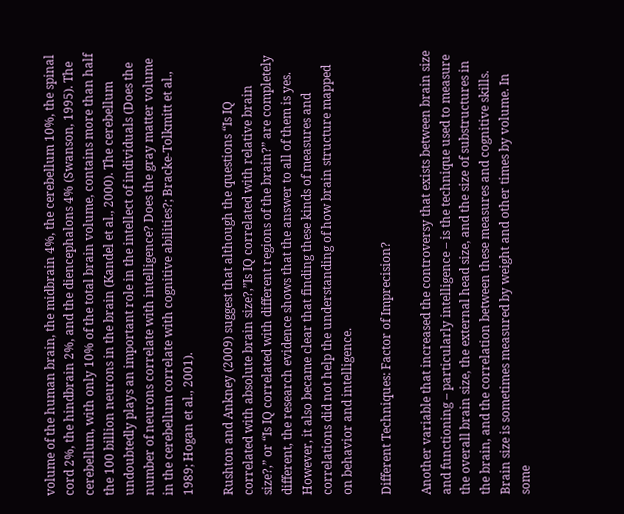volume of the human brain, the midbrain 4%, the cerebellum 10%, the spinal cord 2%, the hindbrain 2%, and the diencephalons 4% (Swanson, 1995). The cerebellum, with only 10% of the total brain volume, contains more than half the 100 billion neurons in the brain (Kandel et al., 2000). The cerebellum undoubtedly plays an important role in the intellect of individuals (Does the number of neurons correlate with intelligence? Does the gray matter volume in the cerebellum correlate with cognitive abilities?; Bracke-Tolkmitt et al., 1989; Hogan et al., 2001).

Rushton and Ankney (2009) suggest that although the questions “Is IQ correlated with absolute brain size?,”Is IQ correlated with relative brain size?,” or “Is IQ correlated with different regions of the brain?” are completely different, the research evidence shows that the answer to all of them is yes. However, it also became clear that finding these kinds of measures and correlations did not help the understanding of how brain structure mapped on behavior and intelligence.

Different Techniques: Factor of Imprecision?

Another variable that increased the controversy that exists between brain size and functioning – particularly intelligence – is the technique used to measure the overall brain size, the external head size, and the size of substructures in the brain, and the correlation between these measures and cognitive skills. Brain size is sometimes measured by weight and other times by volume. In some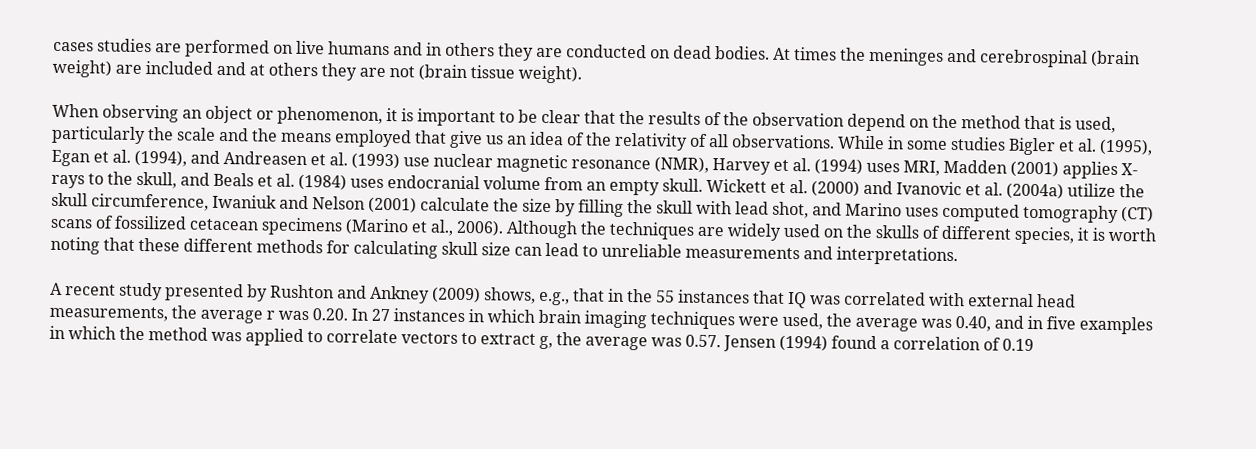cases studies are performed on live humans and in others they are conducted on dead bodies. At times the meninges and cerebrospinal (brain weight) are included and at others they are not (brain tissue weight).

When observing an object or phenomenon, it is important to be clear that the results of the observation depend on the method that is used, particularly the scale and the means employed that give us an idea of the relativity of all observations. While in some studies Bigler et al. (1995), Egan et al. (1994), and Andreasen et al. (1993) use nuclear magnetic resonance (NMR), Harvey et al. (1994) uses MRI, Madden (2001) applies X-rays to the skull, and Beals et al. (1984) uses endocranial volume from an empty skull. Wickett et al. (2000) and Ivanovic et al. (2004a) utilize the skull circumference, Iwaniuk and Nelson (2001) calculate the size by filling the skull with lead shot, and Marino uses computed tomography (CT) scans of fossilized cetacean specimens (Marino et al., 2006). Although the techniques are widely used on the skulls of different species, it is worth noting that these different methods for calculating skull size can lead to unreliable measurements and interpretations.

A recent study presented by Rushton and Ankney (2009) shows, e.g., that in the 55 instances that IQ was correlated with external head measurements, the average r was 0.20. In 27 instances in which brain imaging techniques were used, the average was 0.40, and in five examples in which the method was applied to correlate vectors to extract g, the average was 0.57. Jensen (1994) found a correlation of 0.19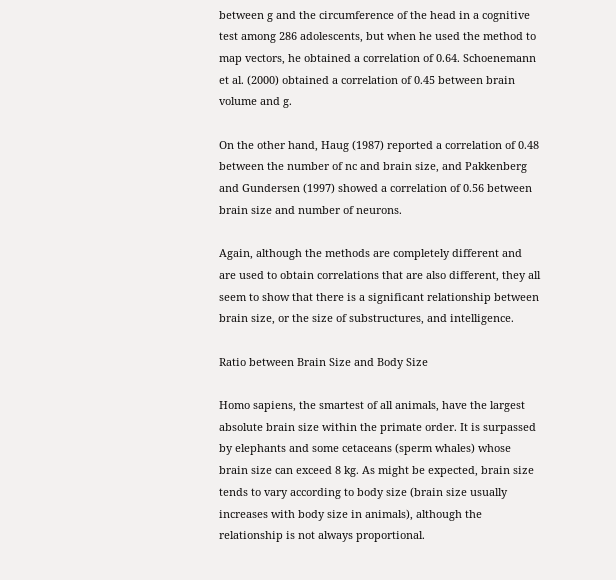between g and the circumference of the head in a cognitive test among 286 adolescents, but when he used the method to map vectors, he obtained a correlation of 0.64. Schoenemann et al. (2000) obtained a correlation of 0.45 between brain volume and g.

On the other hand, Haug (1987) reported a correlation of 0.48 between the number of nc and brain size, and Pakkenberg and Gundersen (1997) showed a correlation of 0.56 between brain size and number of neurons.

Again, although the methods are completely different and are used to obtain correlations that are also different, they all seem to show that there is a significant relationship between brain size, or the size of substructures, and intelligence.

Ratio between Brain Size and Body Size

Homo sapiens, the smartest of all animals, have the largest absolute brain size within the primate order. It is surpassed by elephants and some cetaceans (sperm whales) whose brain size can exceed 8 kg. As might be expected, brain size tends to vary according to body size (brain size usually increases with body size in animals), although the relationship is not always proportional.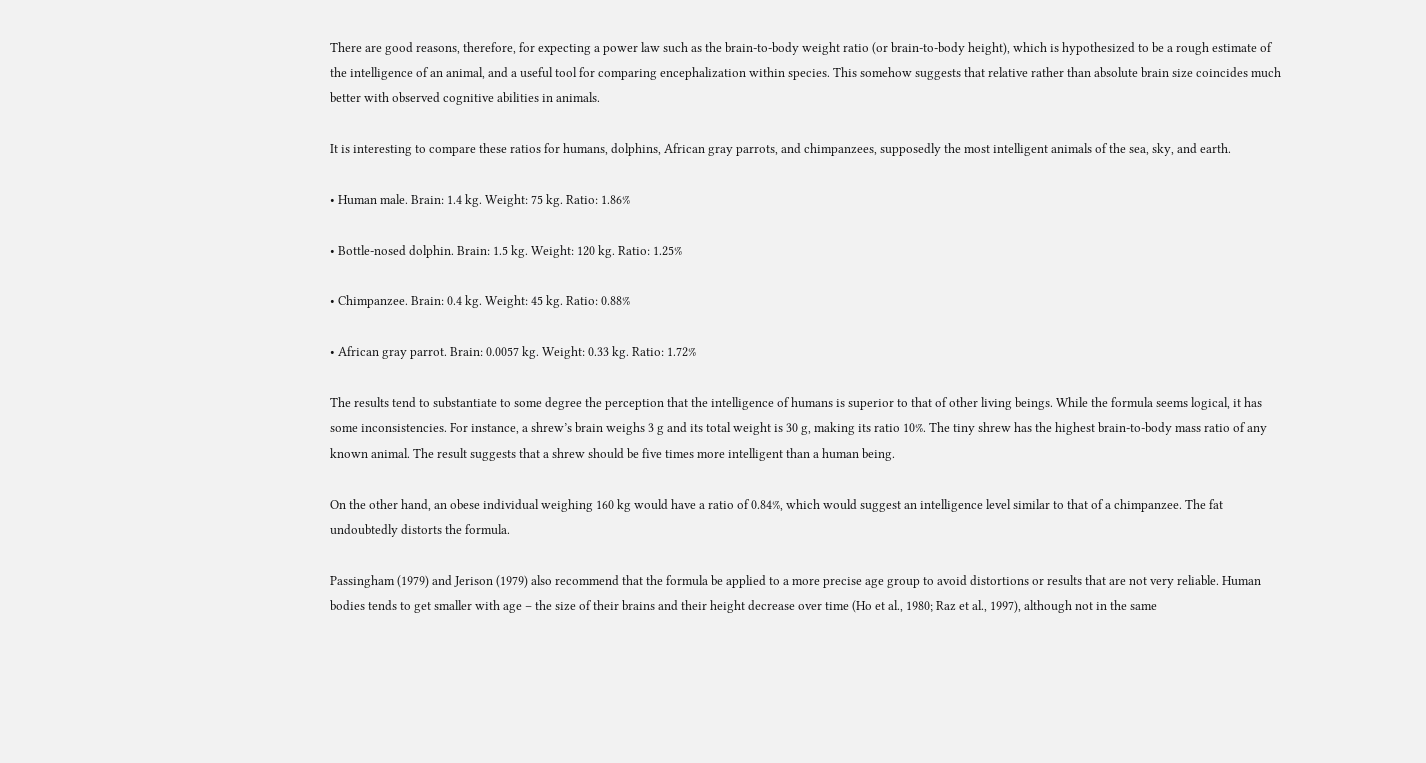There are good reasons, therefore, for expecting a power law such as the brain-to-body weight ratio (or brain-to-body height), which is hypothesized to be a rough estimate of the intelligence of an animal, and a useful tool for comparing encephalization within species. This somehow suggests that relative rather than absolute brain size coincides much better with observed cognitive abilities in animals.

It is interesting to compare these ratios for humans, dolphins, African gray parrots, and chimpanzees, supposedly the most intelligent animals of the sea, sky, and earth.

• Human male. Brain: 1.4 kg. Weight: 75 kg. Ratio: 1.86%

• Bottle-nosed dolphin. Brain: 1.5 kg. Weight: 120 kg. Ratio: 1.25%

• Chimpanzee. Brain: 0.4 kg. Weight: 45 kg. Ratio: 0.88%

• African gray parrot. Brain: 0.0057 kg. Weight: 0.33 kg. Ratio: 1.72%

The results tend to substantiate to some degree the perception that the intelligence of humans is superior to that of other living beings. While the formula seems logical, it has some inconsistencies. For instance, a shrew’s brain weighs 3 g and its total weight is 30 g, making its ratio 10%. The tiny shrew has the highest brain-to-body mass ratio of any known animal. The result suggests that a shrew should be five times more intelligent than a human being.

On the other hand, an obese individual weighing 160 kg would have a ratio of 0.84%, which would suggest an intelligence level similar to that of a chimpanzee. The fat undoubtedly distorts the formula.

Passingham (1979) and Jerison (1979) also recommend that the formula be applied to a more precise age group to avoid distortions or results that are not very reliable. Human bodies tends to get smaller with age – the size of their brains and their height decrease over time (Ho et al., 1980; Raz et al., 1997), although not in the same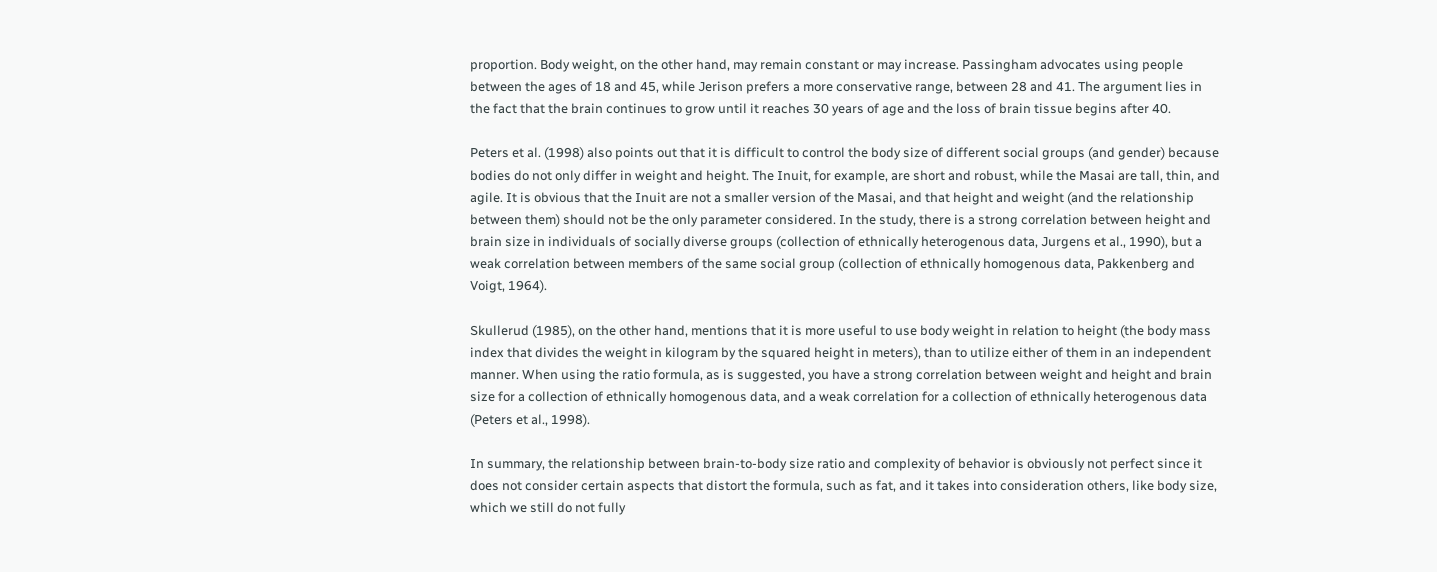proportion. Body weight, on the other hand, may remain constant or may increase. Passingham advocates using people between the ages of 18 and 45, while Jerison prefers a more conservative range, between 28 and 41. The argument lies in the fact that the brain continues to grow until it reaches 30 years of age and the loss of brain tissue begins after 40.

Peters et al. (1998) also points out that it is difficult to control the body size of different social groups (and gender) because bodies do not only differ in weight and height. The Inuit, for example, are short and robust, while the Masai are tall, thin, and agile. It is obvious that the Inuit are not a smaller version of the Masai, and that height and weight (and the relationship between them) should not be the only parameter considered. In the study, there is a strong correlation between height and brain size in individuals of socially diverse groups (collection of ethnically heterogenous data, Jurgens et al., 1990), but a weak correlation between members of the same social group (collection of ethnically homogenous data, Pakkenberg and Voigt, 1964).

Skullerud (1985), on the other hand, mentions that it is more useful to use body weight in relation to height (the body mass index that divides the weight in kilogram by the squared height in meters), than to utilize either of them in an independent manner. When using the ratio formula, as is suggested, you have a strong correlation between weight and height and brain size for a collection of ethnically homogenous data, and a weak correlation for a collection of ethnically heterogenous data (Peters et al., 1998).

In summary, the relationship between brain-to-body size ratio and complexity of behavior is obviously not perfect since it does not consider certain aspects that distort the formula, such as fat, and it takes into consideration others, like body size, which we still do not fully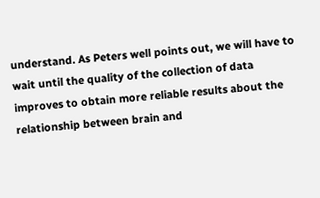understand. As Peters well points out, we will have to wait until the quality of the collection of data improves to obtain more reliable results about the relationship between brain and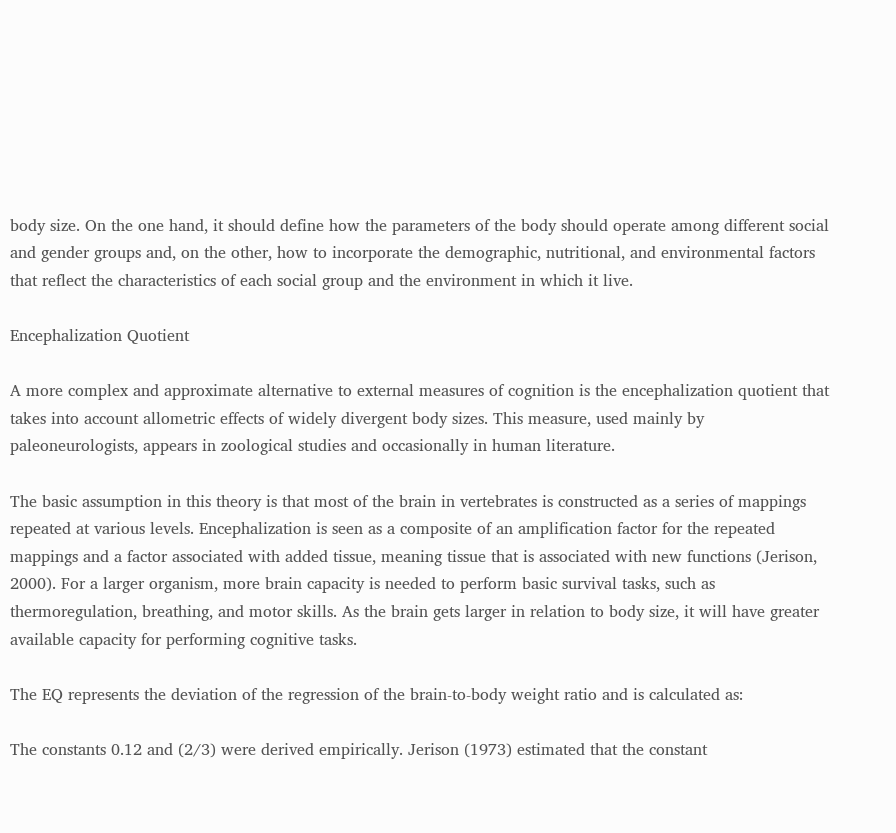body size. On the one hand, it should define how the parameters of the body should operate among different social and gender groups and, on the other, how to incorporate the demographic, nutritional, and environmental factors that reflect the characteristics of each social group and the environment in which it live.

Encephalization Quotient

A more complex and approximate alternative to external measures of cognition is the encephalization quotient that takes into account allometric effects of widely divergent body sizes. This measure, used mainly by paleoneurologists, appears in zoological studies and occasionally in human literature.

The basic assumption in this theory is that most of the brain in vertebrates is constructed as a series of mappings repeated at various levels. Encephalization is seen as a composite of an amplification factor for the repeated mappings and a factor associated with added tissue, meaning tissue that is associated with new functions (Jerison, 2000). For a larger organism, more brain capacity is needed to perform basic survival tasks, such as thermoregulation, breathing, and motor skills. As the brain gets larger in relation to body size, it will have greater available capacity for performing cognitive tasks.

The EQ represents the deviation of the regression of the brain-to-body weight ratio and is calculated as:

The constants 0.12 and (2/3) were derived empirically. Jerison (1973) estimated that the constant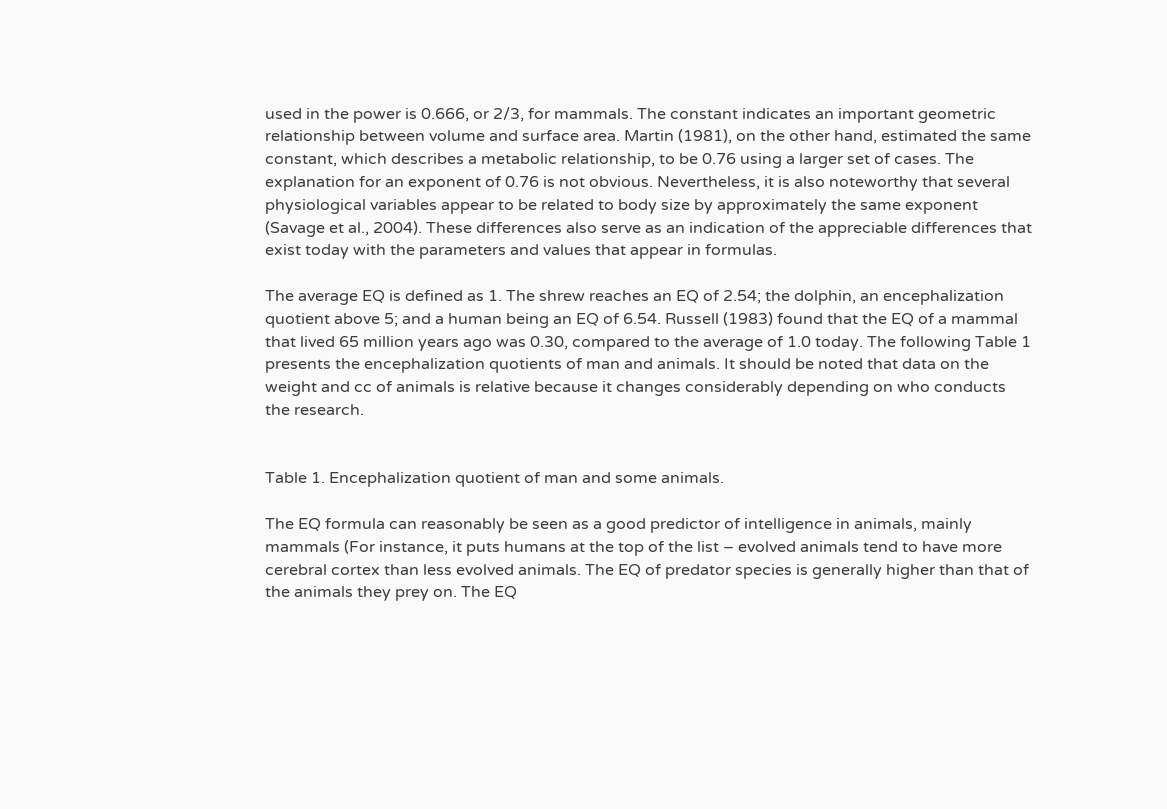used in the power is 0.666, or 2/3, for mammals. The constant indicates an important geometric relationship between volume and surface area. Martin (1981), on the other hand, estimated the same constant, which describes a metabolic relationship, to be 0.76 using a larger set of cases. The explanation for an exponent of 0.76 is not obvious. Nevertheless, it is also noteworthy that several physiological variables appear to be related to body size by approximately the same exponent (Savage et al., 2004). These differences also serve as an indication of the appreciable differences that exist today with the parameters and values that appear in formulas.

The average EQ is defined as 1. The shrew reaches an EQ of 2.54; the dolphin, an encephalization quotient above 5; and a human being an EQ of 6.54. Russell (1983) found that the EQ of a mammal that lived 65 million years ago was 0.30, compared to the average of 1.0 today. The following Table 1 presents the encephalization quotients of man and animals. It should be noted that data on the weight and cc of animals is relative because it changes considerably depending on who conducts the research.


Table 1. Encephalization quotient of man and some animals.

The EQ formula can reasonably be seen as a good predictor of intelligence in animals, mainly mammals (For instance, it puts humans at the top of the list – evolved animals tend to have more cerebral cortex than less evolved animals. The EQ of predator species is generally higher than that of the animals they prey on. The EQ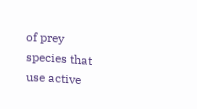of prey species that use active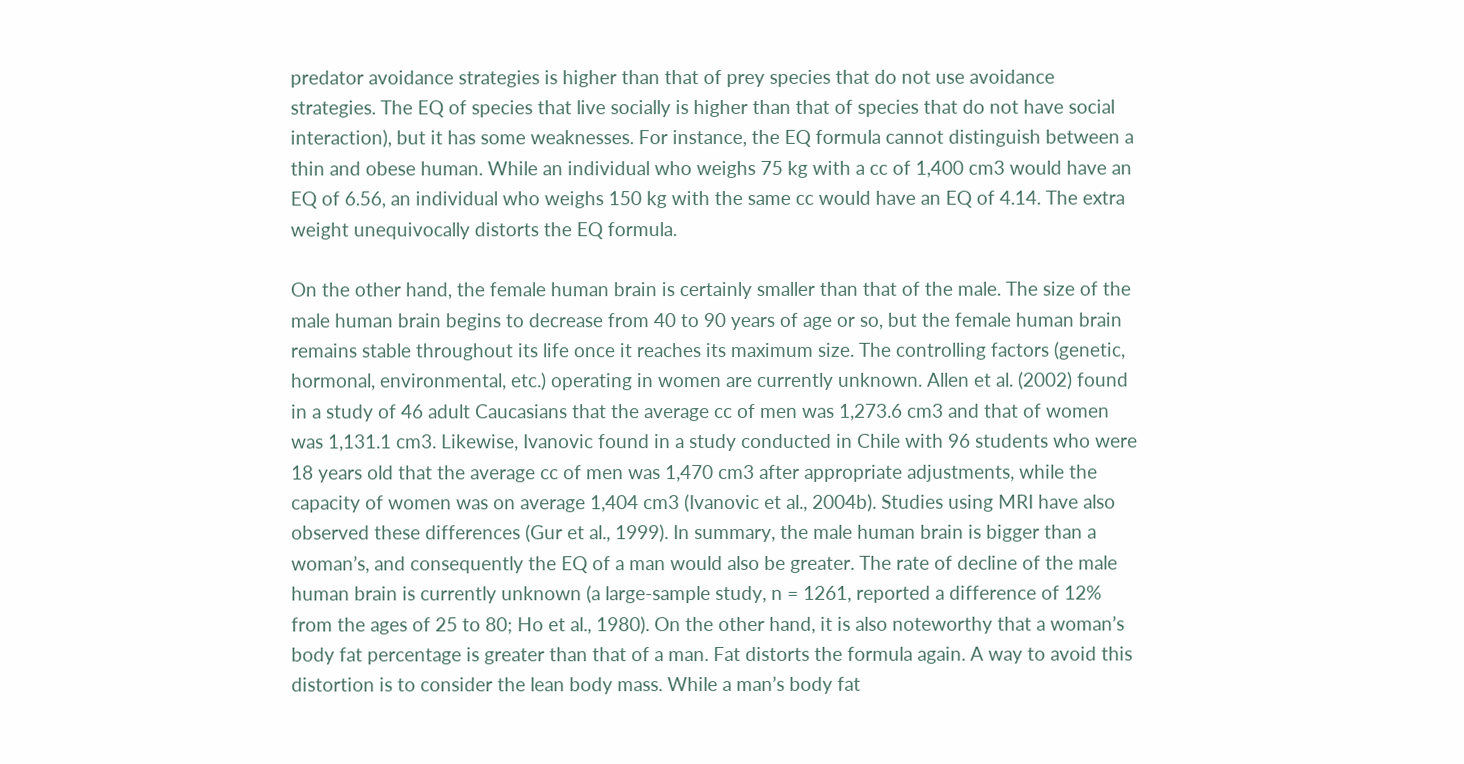predator avoidance strategies is higher than that of prey species that do not use avoidance strategies. The EQ of species that live socially is higher than that of species that do not have social interaction), but it has some weaknesses. For instance, the EQ formula cannot distinguish between a thin and obese human. While an individual who weighs 75 kg with a cc of 1,400 cm3 would have an EQ of 6.56, an individual who weighs 150 kg with the same cc would have an EQ of 4.14. The extra weight unequivocally distorts the EQ formula.

On the other hand, the female human brain is certainly smaller than that of the male. The size of the male human brain begins to decrease from 40 to 90 years of age or so, but the female human brain remains stable throughout its life once it reaches its maximum size. The controlling factors (genetic, hormonal, environmental, etc.) operating in women are currently unknown. Allen et al. (2002) found in a study of 46 adult Caucasians that the average cc of men was 1,273.6 cm3 and that of women was 1,131.1 cm3. Likewise, Ivanovic found in a study conducted in Chile with 96 students who were 18 years old that the average cc of men was 1,470 cm3 after appropriate adjustments, while the capacity of women was on average 1,404 cm3 (Ivanovic et al., 2004b). Studies using MRI have also observed these differences (Gur et al., 1999). In summary, the male human brain is bigger than a woman’s, and consequently the EQ of a man would also be greater. The rate of decline of the male human brain is currently unknown (a large-sample study, n = 1261, reported a difference of 12% from the ages of 25 to 80; Ho et al., 1980). On the other hand, it is also noteworthy that a woman’s body fat percentage is greater than that of a man. Fat distorts the formula again. A way to avoid this distortion is to consider the lean body mass. While a man’s body fat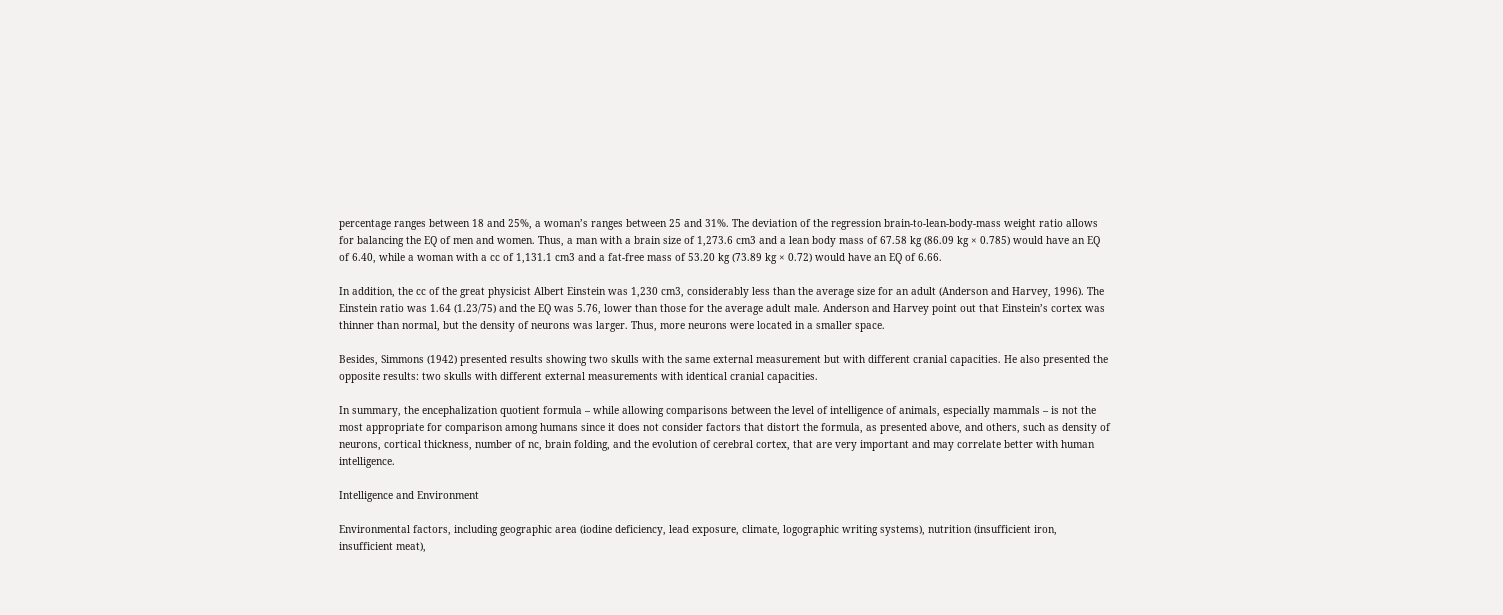percentage ranges between 18 and 25%, a woman’s ranges between 25 and 31%. The deviation of the regression brain-to-lean-body-mass weight ratio allows for balancing the EQ of men and women. Thus, a man with a brain size of 1,273.6 cm3 and a lean body mass of 67.58 kg (86.09 kg × 0.785) would have an EQ of 6.40, while a woman with a cc of 1,131.1 cm3 and a fat-free mass of 53.20 kg (73.89 kg × 0.72) would have an EQ of 6.66.

In addition, the cc of the great physicist Albert Einstein was 1,230 cm3, considerably less than the average size for an adult (Anderson and Harvey, 1996). The Einstein ratio was 1.64 (1.23/75) and the EQ was 5.76, lower than those for the average adult male. Anderson and Harvey point out that Einstein’s cortex was thinner than normal, but the density of neurons was larger. Thus, more neurons were located in a smaller space.

Besides, Simmons (1942) presented results showing two skulls with the same external measurement but with different cranial capacities. He also presented the opposite results: two skulls with different external measurements with identical cranial capacities.

In summary, the encephalization quotient formula – while allowing comparisons between the level of intelligence of animals, especially mammals – is not the most appropriate for comparison among humans since it does not consider factors that distort the formula, as presented above, and others, such as density of neurons, cortical thickness, number of nc, brain folding, and the evolution of cerebral cortex, that are very important and may correlate better with human intelligence.

Intelligence and Environment

Environmental factors, including geographic area (iodine deficiency, lead exposure, climate, logographic writing systems), nutrition (insufficient iron, insufficient meat),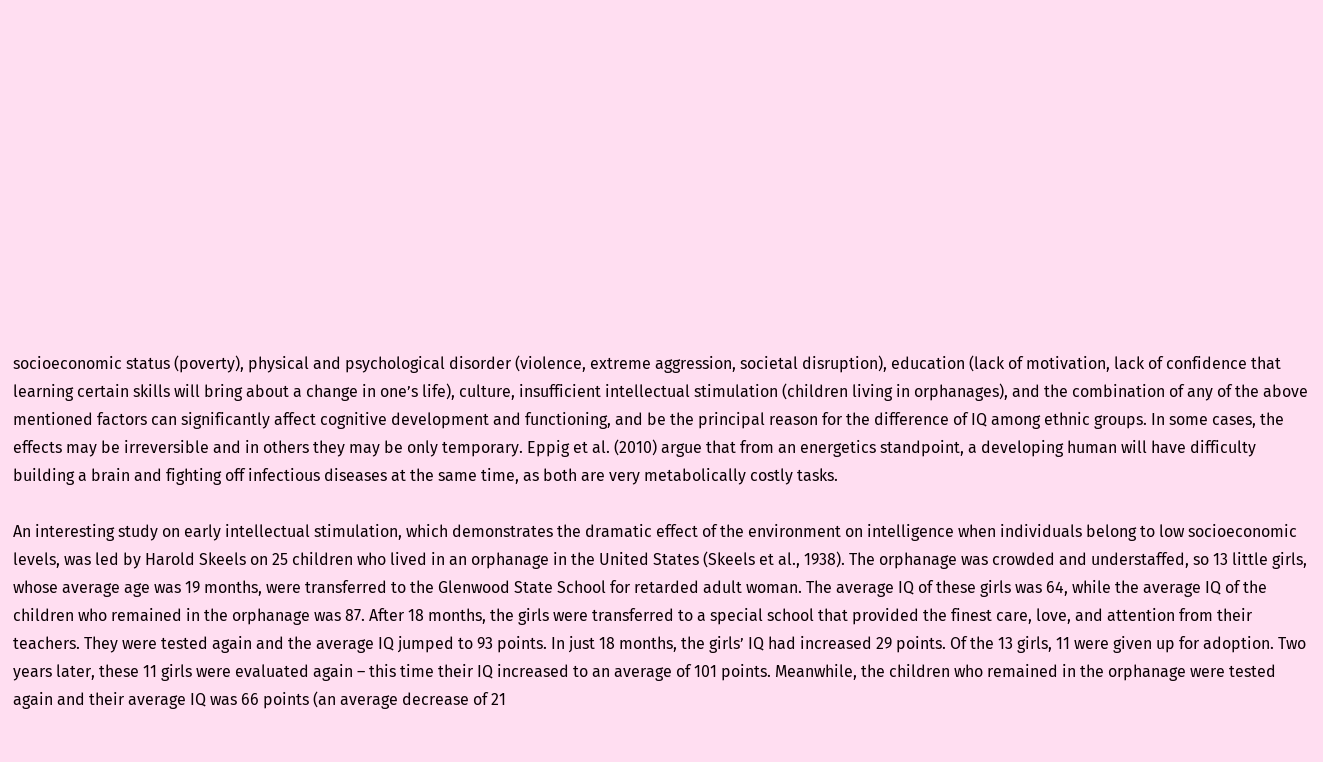socioeconomic status (poverty), physical and psychological disorder (violence, extreme aggression, societal disruption), education (lack of motivation, lack of confidence that learning certain skills will bring about a change in one’s life), culture, insufficient intellectual stimulation (children living in orphanages), and the combination of any of the above mentioned factors can significantly affect cognitive development and functioning, and be the principal reason for the difference of IQ among ethnic groups. In some cases, the effects may be irreversible and in others they may be only temporary. Eppig et al. (2010) argue that from an energetics standpoint, a developing human will have difficulty building a brain and fighting off infectious diseases at the same time, as both are very metabolically costly tasks.

An interesting study on early intellectual stimulation, which demonstrates the dramatic effect of the environment on intelligence when individuals belong to low socioeconomic levels, was led by Harold Skeels on 25 children who lived in an orphanage in the United States (Skeels et al., 1938). The orphanage was crowded and understaffed, so 13 little girls, whose average age was 19 months, were transferred to the Glenwood State School for retarded adult woman. The average IQ of these girls was 64, while the average IQ of the children who remained in the orphanage was 87. After 18 months, the girls were transferred to a special school that provided the finest care, love, and attention from their teachers. They were tested again and the average IQ jumped to 93 points. In just 18 months, the girls’ IQ had increased 29 points. Of the 13 girls, 11 were given up for adoption. Two years later, these 11 girls were evaluated again – this time their IQ increased to an average of 101 points. Meanwhile, the children who remained in the orphanage were tested again and their average IQ was 66 points (an average decrease of 21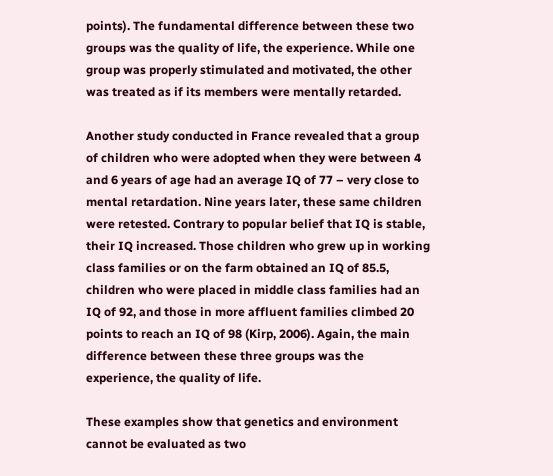points). The fundamental difference between these two groups was the quality of life, the experience. While one group was properly stimulated and motivated, the other was treated as if its members were mentally retarded.

Another study conducted in France revealed that a group of children who were adopted when they were between 4 and 6 years of age had an average IQ of 77 – very close to mental retardation. Nine years later, these same children were retested. Contrary to popular belief that IQ is stable, their IQ increased. Those children who grew up in working class families or on the farm obtained an IQ of 85.5, children who were placed in middle class families had an IQ of 92, and those in more affluent families climbed 20 points to reach an IQ of 98 (Kirp, 2006). Again, the main difference between these three groups was the experience, the quality of life.

These examples show that genetics and environment cannot be evaluated as two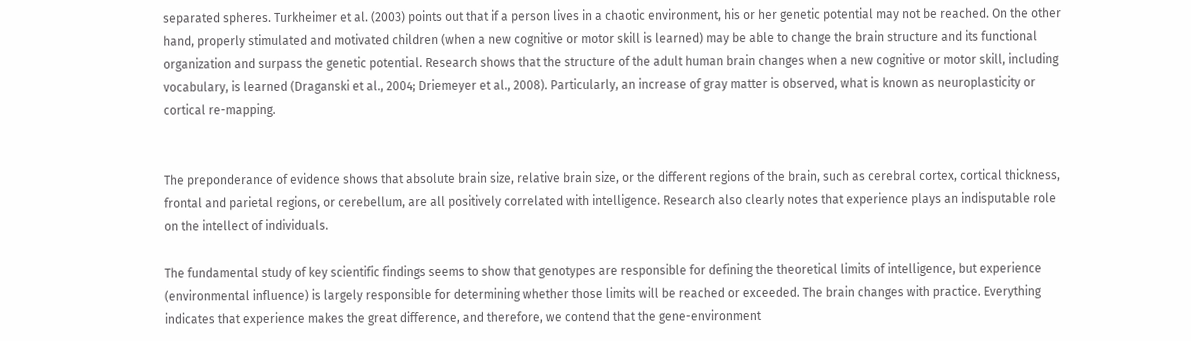separated spheres. Turkheimer et al. (2003) points out that if a person lives in a chaotic environment, his or her genetic potential may not be reached. On the other hand, properly stimulated and motivated children (when a new cognitive or motor skill is learned) may be able to change the brain structure and its functional organization and surpass the genetic potential. Research shows that the structure of the adult human brain changes when a new cognitive or motor skill, including vocabulary, is learned (Draganski et al., 2004; Driemeyer et al., 2008). Particularly, an increase of gray matter is observed, what is known as neuroplasticity or cortical re-mapping.


The preponderance of evidence shows that absolute brain size, relative brain size, or the different regions of the brain, such as cerebral cortex, cortical thickness, frontal and parietal regions, or cerebellum, are all positively correlated with intelligence. Research also clearly notes that experience plays an indisputable role on the intellect of individuals.

The fundamental study of key scientific findings seems to show that genotypes are responsible for defining the theoretical limits of intelligence, but experience (environmental influence) is largely responsible for determining whether those limits will be reached or exceeded. The brain changes with practice. Everything indicates that experience makes the great difference, and therefore, we contend that the gene-environment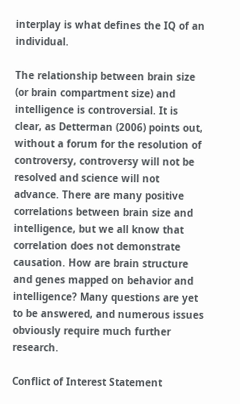interplay is what defines the IQ of an individual.

The relationship between brain size (or brain compartment size) and intelligence is controversial. It is clear, as Detterman (2006) points out, without a forum for the resolution of controversy, controversy will not be resolved and science will not advance. There are many positive correlations between brain size and intelligence, but we all know that correlation does not demonstrate causation. How are brain structure and genes mapped on behavior and intelligence? Many questions are yet to be answered, and numerous issues obviously require much further research.

Conflict of Interest Statement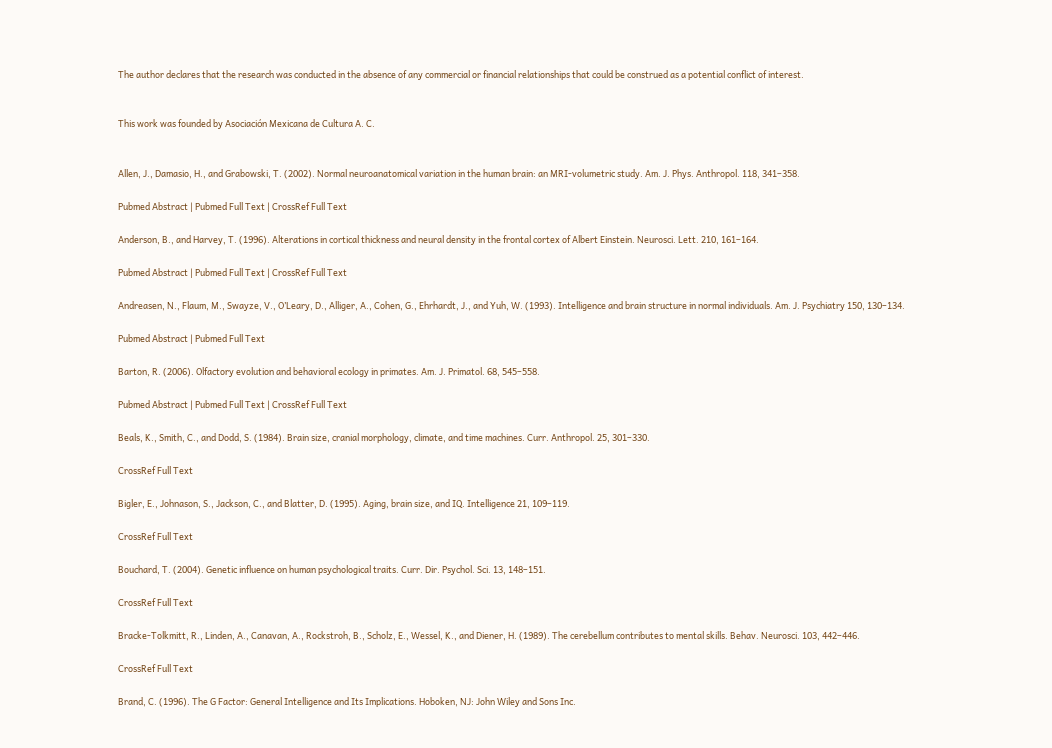The author declares that the research was conducted in the absence of any commercial or financial relationships that could be construed as a potential conflict of interest.


This work was founded by Asociaciόn Mexicana de Cultura A. C.


Allen, J., Damasio, H., and Grabowski, T. (2002). Normal neuroanatomical variation in the human brain: an MRI-volumetric study. Am. J. Phys. Anthropol. 118, 341–358.

Pubmed Abstract | Pubmed Full Text | CrossRef Full Text

Anderson, B., and Harvey, T. (1996). Alterations in cortical thickness and neural density in the frontal cortex of Albert Einstein. Neurosci. Lett. 210, 161–164.

Pubmed Abstract | Pubmed Full Text | CrossRef Full Text

Andreasen, N., Flaum, M., Swayze, V., O’Leary, D., Alliger, A., Cohen, G., Ehrhardt, J., and Yuh, W. (1993). Intelligence and brain structure in normal individuals. Am. J. Psychiatry 150, 130–134.

Pubmed Abstract | Pubmed Full Text

Barton, R. (2006). Olfactory evolution and behavioral ecology in primates. Am. J. Primatol. 68, 545–558.

Pubmed Abstract | Pubmed Full Text | CrossRef Full Text

Beals, K., Smith, C., and Dodd, S. (1984). Brain size, cranial morphology, climate, and time machines. Curr. Anthropol. 25, 301–330.

CrossRef Full Text

Bigler, E., Johnason, S., Jackson, C., and Blatter, D. (1995). Aging, brain size, and IQ. Intelligence 21, 109–119.

CrossRef Full Text

Bouchard, T. (2004). Genetic influence on human psychological traits. Curr. Dir. Psychol. Sci. 13, 148–151.

CrossRef Full Text

Bracke-Tolkmitt, R., Linden, A., Canavan, A., Rockstroh, B., Scholz, E., Wessel, K., and Diener, H. (1989). The cerebellum contributes to mental skills. Behav. Neurosci. 103, 442–446.

CrossRef Full Text

Brand, C. (1996). The G Factor: General Intelligence and Its Implications. Hoboken, NJ: John Wiley and Sons Inc.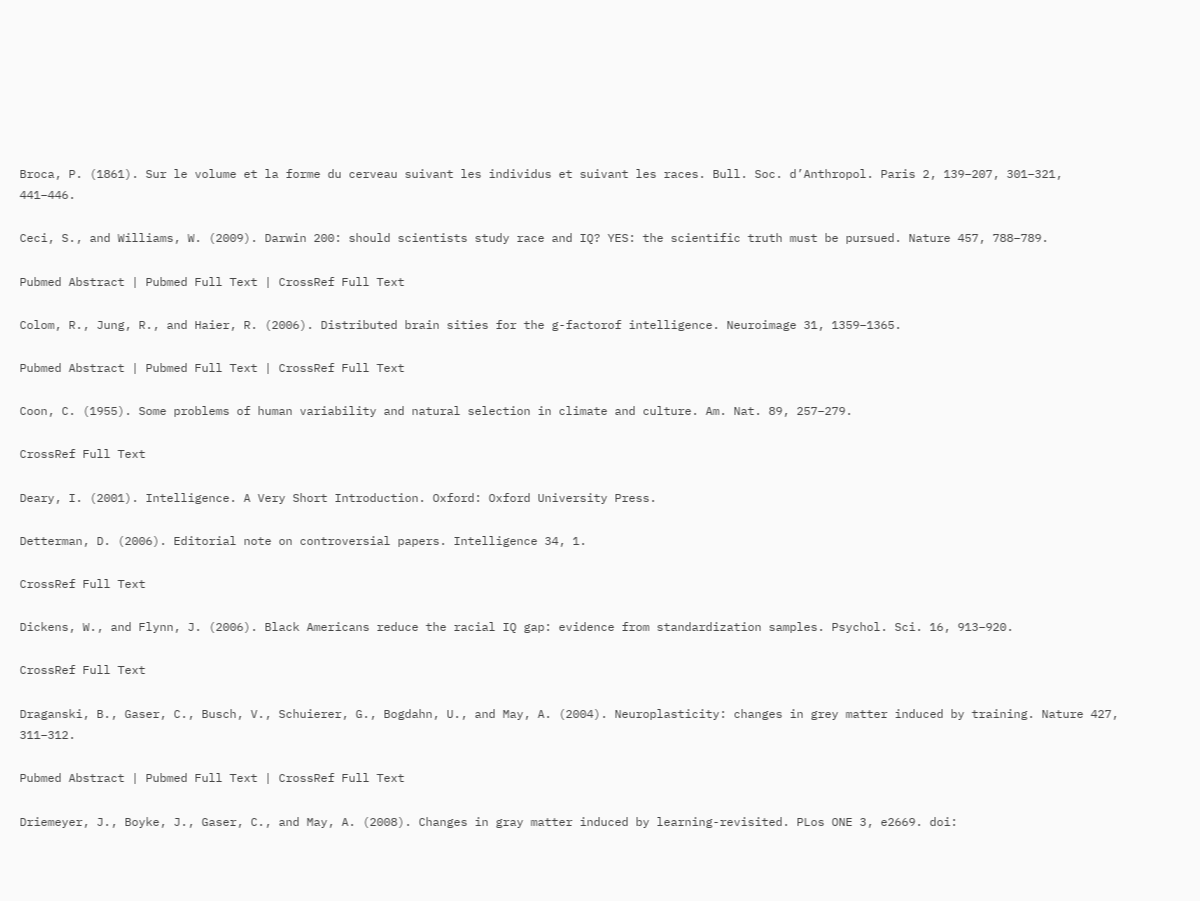Broca, P. (1861). Sur le volume et la forme du cerveau suivant les individus et suivant les races. Bull. Soc. d’Anthropol. Paris 2, 139–207, 301–321, 441–446.

Ceci, S., and Williams, W. (2009). Darwin 200: should scientists study race and IQ? YES: the scientific truth must be pursued. Nature 457, 788–789.

Pubmed Abstract | Pubmed Full Text | CrossRef Full Text

Colom, R., Jung, R., and Haier, R. (2006). Distributed brain sities for the g-factorof intelligence. Neuroimage 31, 1359–1365.

Pubmed Abstract | Pubmed Full Text | CrossRef Full Text

Coon, C. (1955). Some problems of human variability and natural selection in climate and culture. Am. Nat. 89, 257–279.

CrossRef Full Text

Deary, I. (2001). Intelligence. A Very Short Introduction. Oxford: Oxford University Press.

Detterman, D. (2006). Editorial note on controversial papers. Intelligence 34, 1.

CrossRef Full Text

Dickens, W., and Flynn, J. (2006). Black Americans reduce the racial IQ gap: evidence from standardization samples. Psychol. Sci. 16, 913–920.

CrossRef Full Text

Draganski, B., Gaser, C., Busch, V., Schuierer, G., Bogdahn, U., and May, A. (2004). Neuroplasticity: changes in grey matter induced by training. Nature 427, 311–312.

Pubmed Abstract | Pubmed Full Text | CrossRef Full Text

Driemeyer, J., Boyke, J., Gaser, C., and May, A. (2008). Changes in gray matter induced by learning-revisited. PLos ONE 3, e2669. doi: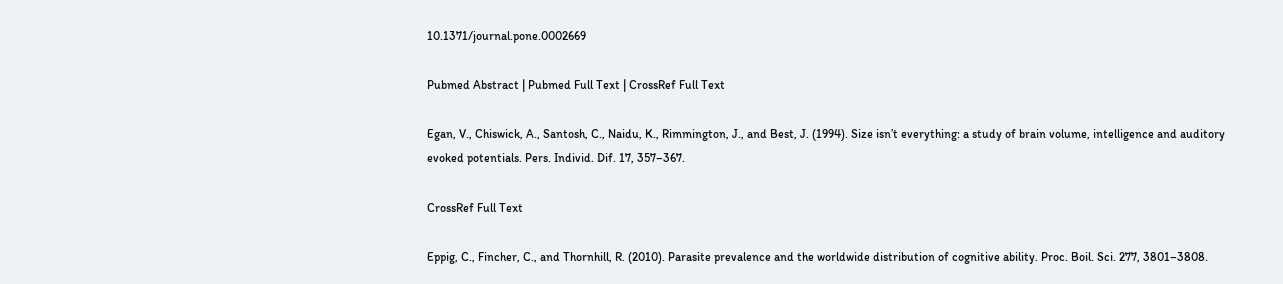10.1371/journal.pone.0002669

Pubmed Abstract | Pubmed Full Text | CrossRef Full Text

Egan, V., Chiswick, A., Santosh, C., Naidu, K., Rimmington, J., and Best, J. (1994). Size isn’t everything: a study of brain volume, intelligence and auditory evoked potentials. Pers. Individ. Dif. 17, 357–367.

CrossRef Full Text

Eppig, C., Fincher, C., and Thornhill, R. (2010). Parasite prevalence and the worldwide distribution of cognitive ability. Proc. Boil. Sci. 277, 3801–3808.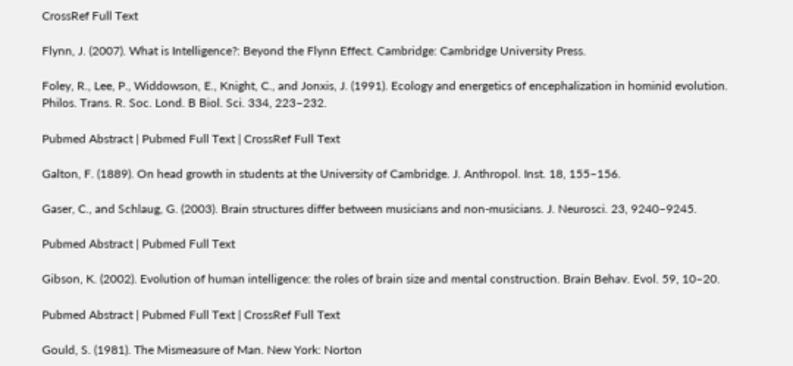CrossRef Full Text

Flynn, J. (2007). What is Intelligence?: Beyond the Flynn Effect. Cambridge: Cambridge University Press.

Foley, R., Lee, P., Widdowson, E., Knight, C., and Jonxis, J. (1991). Ecology and energetics of encephalization in hominid evolution. Philos. Trans. R. Soc. Lond. B Biol. Sci. 334, 223–232.

Pubmed Abstract | Pubmed Full Text | CrossRef Full Text

Galton, F. (1889). On head growth in students at the University of Cambridge. J. Anthropol. Inst. 18, 155–156.

Gaser, C., and Schlaug, G. (2003). Brain structures differ between musicians and non-musicians. J. Neurosci. 23, 9240–9245.

Pubmed Abstract | Pubmed Full Text

Gibson, K. (2002). Evolution of human intelligence: the roles of brain size and mental construction. Brain Behav. Evol. 59, 10–20.

Pubmed Abstract | Pubmed Full Text | CrossRef Full Text

Gould, S. (1981). The Mismeasure of Man. New York: Norton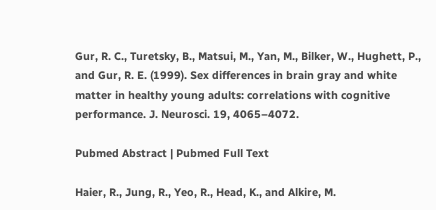Gur, R. C., Turetsky, B., Matsui, M., Yan, M., Bilker, W., Hughett, P., and Gur, R. E. (1999). Sex differences in brain gray and white matter in healthy young adults: correlations with cognitive performance. J. Neurosci. 19, 4065–4072.

Pubmed Abstract | Pubmed Full Text

Haier, R., Jung, R., Yeo, R., Head, K., and Alkire, M.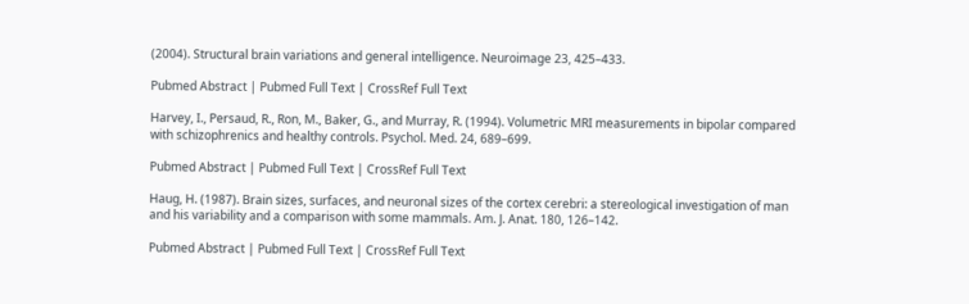(2004). Structural brain variations and general intelligence. Neuroimage 23, 425–433.

Pubmed Abstract | Pubmed Full Text | CrossRef Full Text

Harvey, I., Persaud, R., Ron, M., Baker, G., and Murray, R. (1994). Volumetric MRI measurements in bipolar compared with schizophrenics and healthy controls. Psychol. Med. 24, 689–699.

Pubmed Abstract | Pubmed Full Text | CrossRef Full Text

Haug, H. (1987). Brain sizes, surfaces, and neuronal sizes of the cortex cerebri: a stereological investigation of man and his variability and a comparison with some mammals. Am. J. Anat. 180, 126–142.

Pubmed Abstract | Pubmed Full Text | CrossRef Full Text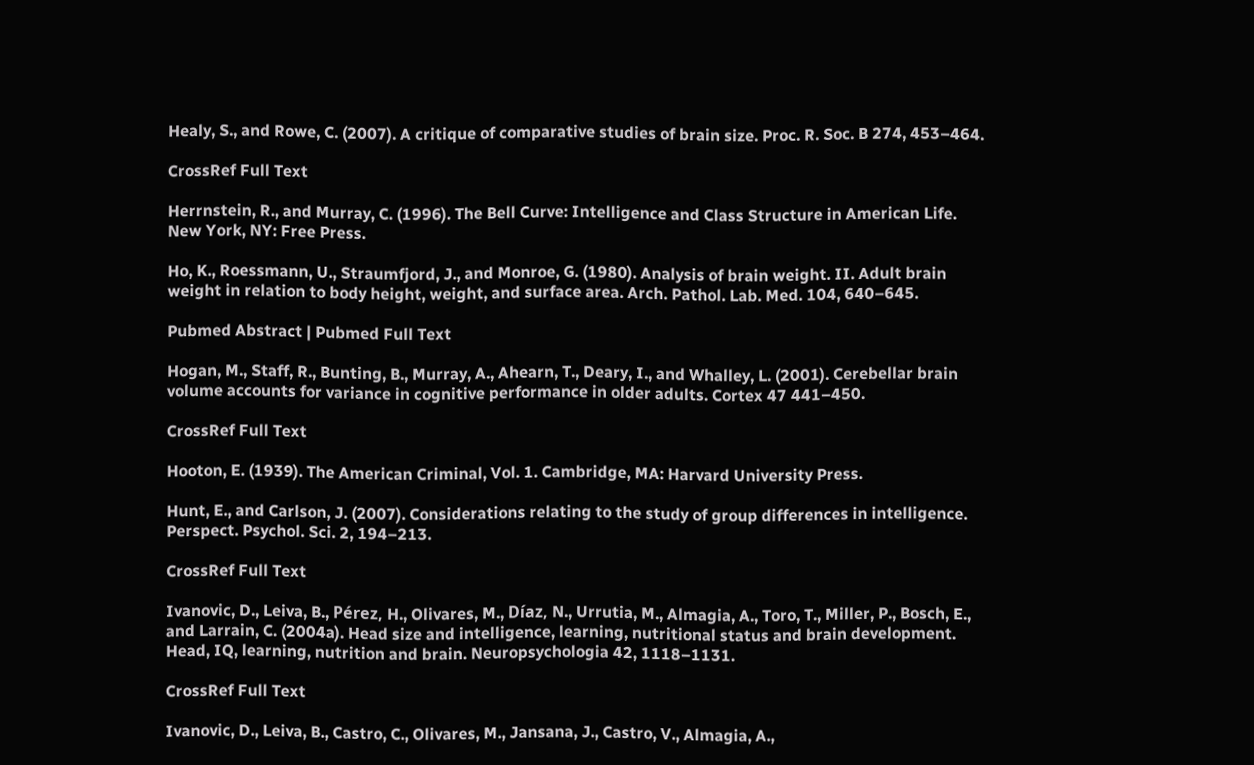Healy, S., and Rowe, C. (2007). A critique of comparative studies of brain size. Proc. R. Soc. B 274, 453–464.

CrossRef Full Text

Herrnstein, R., and Murray, C. (1996). The Bell Curve: Intelligence and Class Structure in American Life. New York, NY: Free Press.

Ho, K., Roessmann, U., Straumfjord, J., and Monroe, G. (1980). Analysis of brain weight. II. Adult brain weight in relation to body height, weight, and surface area. Arch. Pathol. Lab. Med. 104, 640–645.

Pubmed Abstract | Pubmed Full Text

Hogan, M., Staff, R., Bunting, B., Murray, A., Ahearn, T., Deary, I., and Whalley, L. (2001). Cerebellar brain volume accounts for variance in cognitive performance in older adults. Cortex 47 441–450.

CrossRef Full Text

Hooton, E. (1939). The American Criminal, Vol. 1. Cambridge, MA: Harvard University Press.

Hunt, E., and Carlson, J. (2007). Considerations relating to the study of group differences in intelligence. Perspect. Psychol. Sci. 2, 194–213.

CrossRef Full Text

Ivanovic, D., Leiva, B., Pérez, H., Olivares, M., Díaz, N., Urrutia, M., Almagia, A., Toro, T., Miller, P., Bosch, E., and Larrain, C. (2004a). Head size and intelligence, learning, nutritional status and brain development. Head, IQ, learning, nutrition and brain. Neuropsychologia 42, 1118–1131.

CrossRef Full Text

Ivanovic, D., Leiva, B., Castro, C., Olivares, M., Jansana, J., Castro, V., Almagia, A.,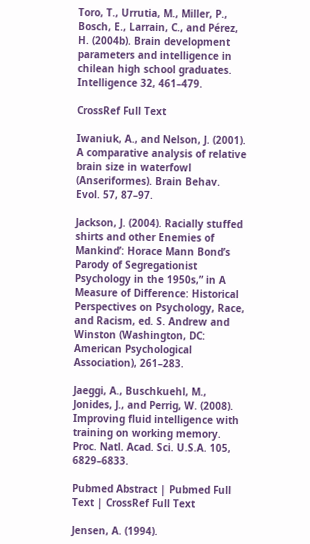Toro, T., Urrutia, M., Miller, P., Bosch, E., Larrain, C., and Pérez, H. (2004b). Brain development parameters and intelligence in chilean high school graduates. Intelligence 32, 461–479.

CrossRef Full Text

Iwaniuk, A., and Nelson, J. (2001). A comparative analysis of relative brain size in waterfowl (Anseriformes). Brain Behav. Evol. 57, 87–97.

Jackson, J. (2004). Racially stuffed shirts and other Enemies of Mankind’: Horace Mann Bond’s Parody of Segregationist Psychology in the 1950s,” in A Measure of Difference: Historical Perspectives on Psychology, Race, and Racism, ed. S. Andrew and Winston (Washington, DC: American Psychological Association), 261–283.

Jaeggi, A., Buschkuehl, M., Jonides, J., and Perrig, W. (2008). Improving fluid intelligence with training on working memory. Proc. Natl. Acad. Sci. U.S.A. 105, 6829–6833.

Pubmed Abstract | Pubmed Full Text | CrossRef Full Text

Jensen, A. (1994).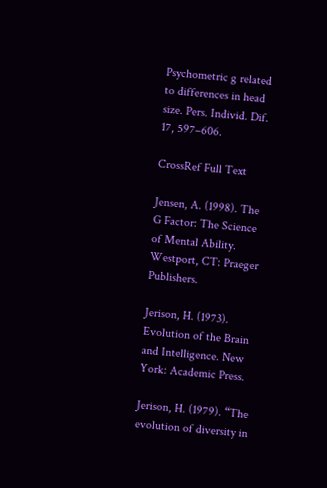Psychometric g related to differences in head size. Pers. Individ. Dif. 17, 597–606.

CrossRef Full Text

Jensen, A. (1998). The G Factor: The Science of Mental Ability. Westport, CT: Praeger Publishers.

Jerison, H. (1973). Evolution of the Brain and Intelligence. New York: Academic Press.

Jerison, H. (1979). “The evolution of diversity in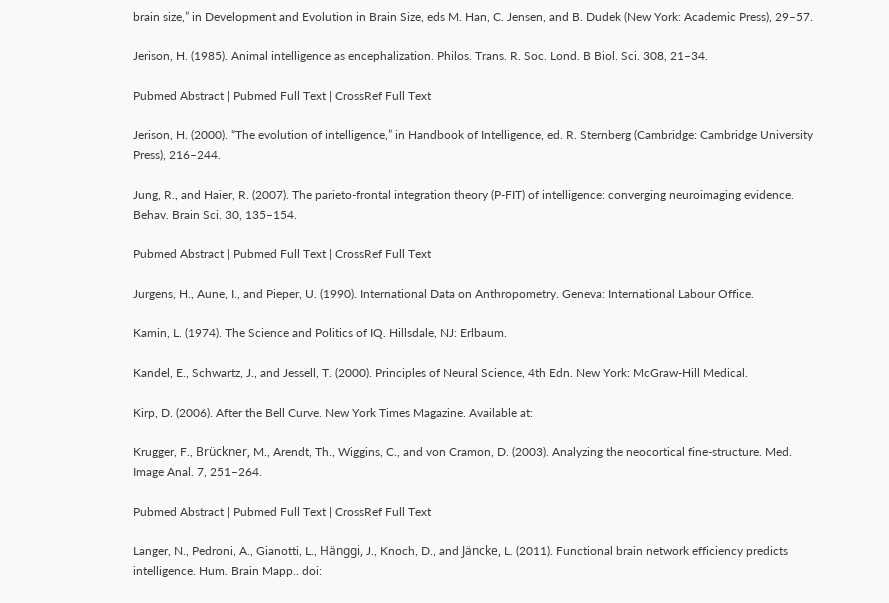brain size,” in Development and Evolution in Brain Size, eds M. Han, C. Jensen, and B. Dudek (New York: Academic Press), 29–57.

Jerison, H. (1985). Animal intelligence as encephalization. Philos. Trans. R. Soc. Lond. B Biol. Sci. 308, 21–34.

Pubmed Abstract | Pubmed Full Text | CrossRef Full Text

Jerison, H. (2000). “The evolution of intelligence,” in Handbook of Intelligence, ed. R. Sternberg (Cambridge: Cambridge University Press), 216–244.

Jung, R., and Haier, R. (2007). The parieto-frontal integration theory (P-FIT) of intelligence: converging neuroimaging evidence. Behav. Brain Sci. 30, 135–154.

Pubmed Abstract | Pubmed Full Text | CrossRef Full Text

Jurgens, H., Aune, I., and Pieper, U. (1990). International Data on Anthropometry. Geneva: International Labour Office.

Kamin, L. (1974). The Science and Politics of IQ. Hillsdale, NJ: Erlbaum.

Kandel, E., Schwartz, J., and Jessell, T. (2000). Principles of Neural Science, 4th Edn. New York: McGraw-Hill Medical.

Kirp, D. (2006). After the Bell Curve. New York Times Magazine. Available at:

Krugger, F., Brückner, M., Arendt, Th., Wiggins, C., and von Cramon, D. (2003). Analyzing the neocortical fine-structure. Med. Image Anal. 7, 251–264.

Pubmed Abstract | Pubmed Full Text | CrossRef Full Text

Langer, N., Pedroni, A., Gianotti, L., Hänggi, J., Knoch, D., and Jäncke, L. (2011). Functional brain network efficiency predicts intelligence. Hum. Brain Mapp.. doi: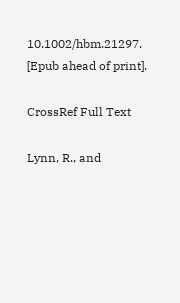10.1002/hbm.21297. [Epub ahead of print].

CrossRef Full Text

Lynn, R., and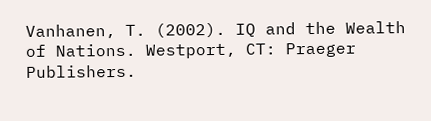Vanhanen, T. (2002). IQ and the Wealth of Nations. Westport, CT: Praeger Publishers.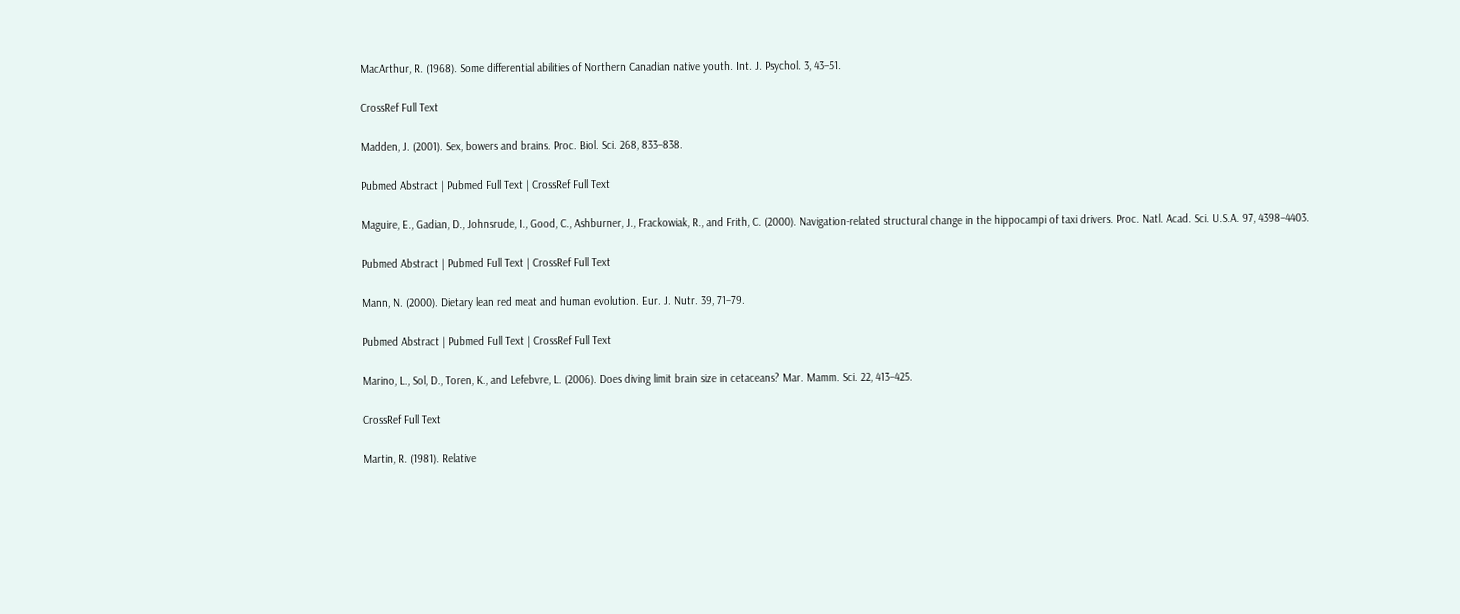MacArthur, R. (1968). Some differential abilities of Northern Canadian native youth. Int. J. Psychol. 3, 43–51.

CrossRef Full Text

Madden, J. (2001). Sex, bowers and brains. Proc. Biol. Sci. 268, 833–838.

Pubmed Abstract | Pubmed Full Text | CrossRef Full Text

Maguire, E., Gadian, D., Johnsrude, I., Good, C., Ashburner, J., Frackowiak, R., and Frith, C. (2000). Navigation-related structural change in the hippocampi of taxi drivers. Proc. Natl. Acad. Sci. U.S.A. 97, 4398–4403.

Pubmed Abstract | Pubmed Full Text | CrossRef Full Text

Mann, N. (2000). Dietary lean red meat and human evolution. Eur. J. Nutr. 39, 71–79.

Pubmed Abstract | Pubmed Full Text | CrossRef Full Text

Marino, L., Sol, D., Toren, K., and Lefebvre, L. (2006). Does diving limit brain size in cetaceans? Mar. Mamm. Sci. 22, 413–425.

CrossRef Full Text

Martin, R. (1981). Relative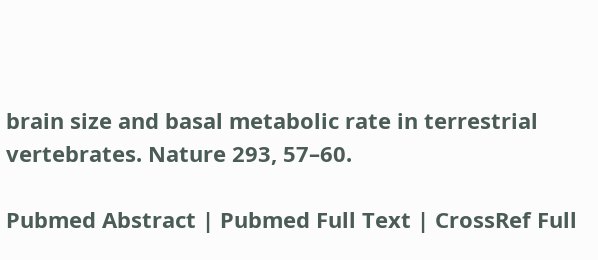brain size and basal metabolic rate in terrestrial vertebrates. Nature 293, 57–60.

Pubmed Abstract | Pubmed Full Text | CrossRef Full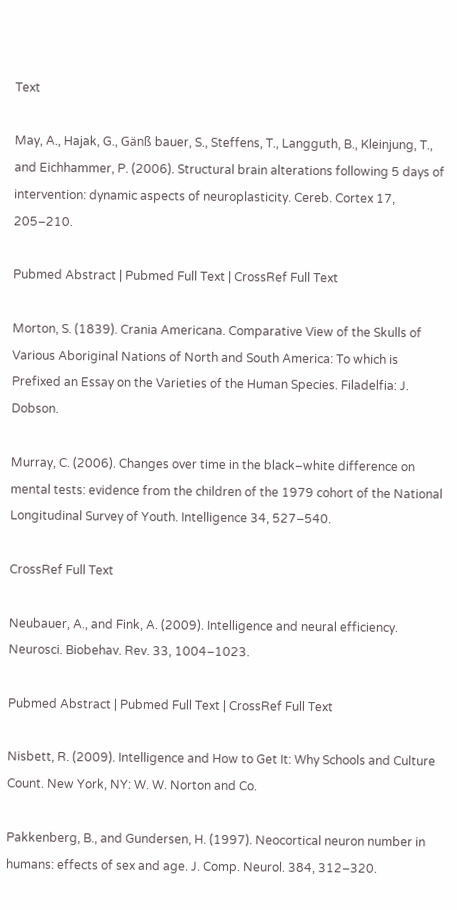Text

May, A., Hajak, G., Gänß bauer, S., Steffens, T., Langguth, B., Kleinjung, T., and Eichhammer, P. (2006). Structural brain alterations following 5 days of intervention: dynamic aspects of neuroplasticity. Cereb. Cortex 17, 205–210.

Pubmed Abstract | Pubmed Full Text | CrossRef Full Text

Morton, S. (1839). Crania Americana. Comparative View of the Skulls of Various Aboriginal Nations of North and South America: To which is Prefixed an Essay on the Varieties of the Human Species. Filadelfia: J. Dobson.

Murray, C. (2006). Changes over time in the black–white difference on mental tests: evidence from the children of the 1979 cohort of the National Longitudinal Survey of Youth. Intelligence 34, 527–540.

CrossRef Full Text

Neubauer, A., and Fink, A. (2009). Intelligence and neural efficiency. Neurosci. Biobehav. Rev. 33, 1004–1023.

Pubmed Abstract | Pubmed Full Text | CrossRef Full Text

Nisbett, R. (2009). Intelligence and How to Get It: Why Schools and Culture Count. New York, NY: W. W. Norton and Co.

Pakkenberg, B., and Gundersen, H. (1997). Neocortical neuron number in humans: effects of sex and age. J. Comp. Neurol. 384, 312–320.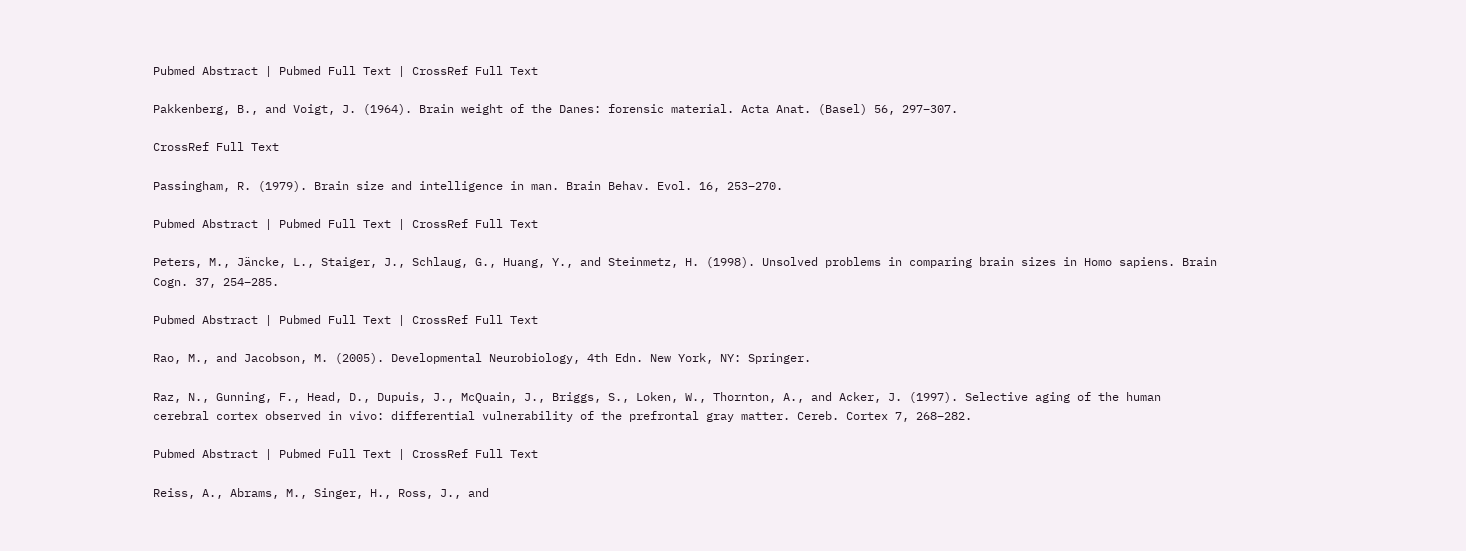Pubmed Abstract | Pubmed Full Text | CrossRef Full Text

Pakkenberg, B., and Voigt, J. (1964). Brain weight of the Danes: forensic material. Acta Anat. (Basel) 56, 297–307.

CrossRef Full Text

Passingham, R. (1979). Brain size and intelligence in man. Brain Behav. Evol. 16, 253–270.

Pubmed Abstract | Pubmed Full Text | CrossRef Full Text

Peters, M., Jäncke, L., Staiger, J., Schlaug, G., Huang, Y., and Steinmetz, H. (1998). Unsolved problems in comparing brain sizes in Homo sapiens. Brain Cogn. 37, 254–285.

Pubmed Abstract | Pubmed Full Text | CrossRef Full Text

Rao, M., and Jacobson, M. (2005). Developmental Neurobiology, 4th Edn. New York, NY: Springer.

Raz, N., Gunning, F., Head, D., Dupuis, J., McQuain, J., Briggs, S., Loken, W., Thornton, A., and Acker, J. (1997). Selective aging of the human cerebral cortex observed in vivo: differential vulnerability of the prefrontal gray matter. Cereb. Cortex 7, 268–282.

Pubmed Abstract | Pubmed Full Text | CrossRef Full Text

Reiss, A., Abrams, M., Singer, H., Ross, J., and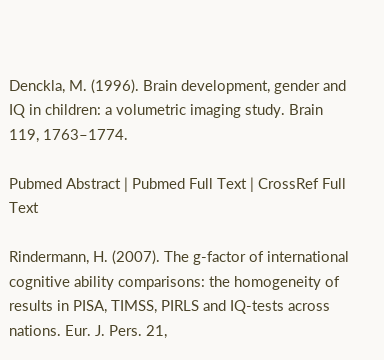Denckla, M. (1996). Brain development, gender and IQ in children: a volumetric imaging study. Brain 119, 1763–1774.

Pubmed Abstract | Pubmed Full Text | CrossRef Full Text

Rindermann, H. (2007). The g-factor of international cognitive ability comparisons: the homogeneity of results in PISA, TIMSS, PIRLS and IQ-tests across nations. Eur. J. Pers. 21,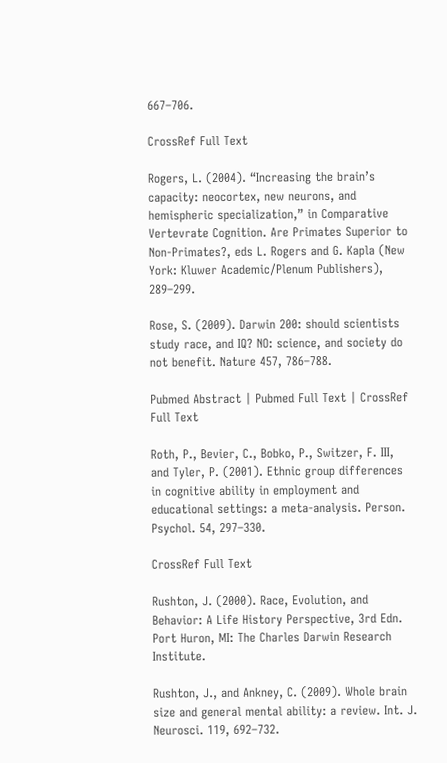667–706.

CrossRef Full Text

Rogers, L. (2004). “Increasing the brain’s capacity: neocortex, new neurons, and hemispheric specialization,” in Comparative Vertevrate Cognition. Are Primates Superior to Non-Primates?, eds L. Rogers and G. Kapla (New York: Kluwer Academic/Plenum Publishers), 289–299.

Rose, S. (2009). Darwin 200: should scientists study race, and IQ? NO: science, and society do not benefit. Nature 457, 786–788.

Pubmed Abstract | Pubmed Full Text | CrossRef Full Text

Roth, P., Bevier, C., Bobko, P., Switzer, F. III, and Tyler, P. (2001). Ethnic group differences in cognitive ability in employment and educational settings: a meta-analysis. Person. Psychol. 54, 297–330.

CrossRef Full Text

Rushton, J. (2000). Race, Evolution, and Behavior: A Life History Perspective, 3rd Edn. Port Huron, MI: The Charles Darwin Research Institute.

Rushton, J., and Ankney, C. (2009). Whole brain size and general mental ability: a review. Int. J. Neurosci. 119, 692–732.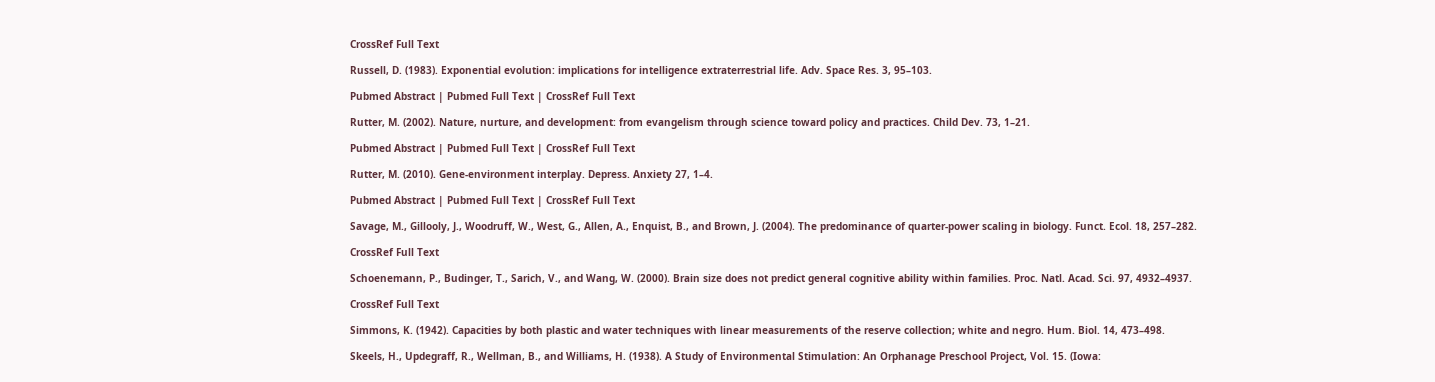CrossRef Full Text

Russell, D. (1983). Exponential evolution: implications for intelligence extraterrestrial life. Adv. Space Res. 3, 95–103.

Pubmed Abstract | Pubmed Full Text | CrossRef Full Text

Rutter, M. (2002). Nature, nurture, and development: from evangelism through science toward policy and practices. Child Dev. 73, 1–21.

Pubmed Abstract | Pubmed Full Text | CrossRef Full Text

Rutter, M. (2010). Gene-environment interplay. Depress. Anxiety 27, 1–4.

Pubmed Abstract | Pubmed Full Text | CrossRef Full Text

Savage, M., Gillooly, J., Woodruff, W., West, G., Allen, A., Enquist, B., and Brown, J. (2004). The predominance of quarter-power scaling in biology. Funct. Ecol. 18, 257–282.

CrossRef Full Text

Schoenemann, P., Budinger, T., Sarich, V., and Wang, W. (2000). Brain size does not predict general cognitive ability within families. Proc. Natl. Acad. Sci. 97, 4932–4937.

CrossRef Full Text

Simmons, K. (1942). Capacities by both plastic and water techniques with linear measurements of the reserve collection; white and negro. Hum. Biol. 14, 473–498.

Skeels, H., Updegraff, R., Wellman, B., and Williams, H. (1938). A Study of Environmental Stimulation: An Orphanage Preschool Project, Vol. 15. (Iowa: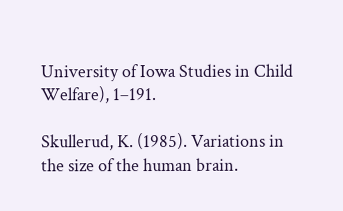University of Iowa Studies in Child Welfare), 1–191.

Skullerud, K. (1985). Variations in the size of the human brain.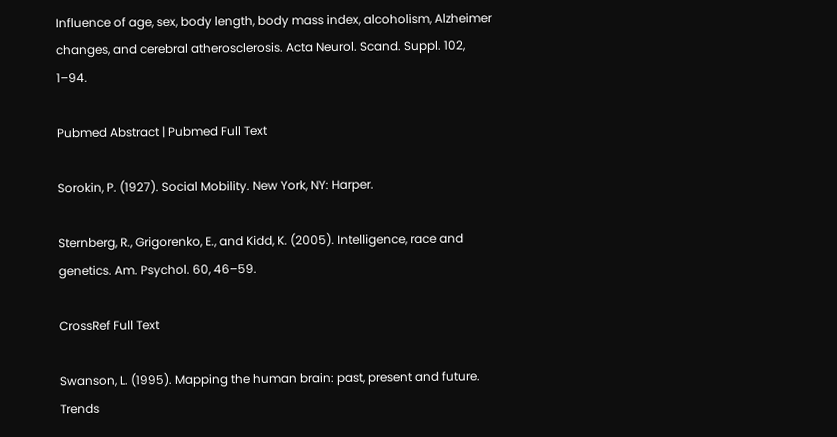Influence of age, sex, body length, body mass index, alcoholism, Alzheimer changes, and cerebral atherosclerosis. Acta Neurol. Scand. Suppl. 102, 1–94.

Pubmed Abstract | Pubmed Full Text

Sorokin, P. (1927). Social Mobility. New York, NY: Harper.

Sternberg, R., Grigorenko, E., and Kidd, K. (2005). Intelligence, race and genetics. Am. Psychol. 60, 46–59.

CrossRef Full Text

Swanson, L. (1995). Mapping the human brain: past, present and future. Trends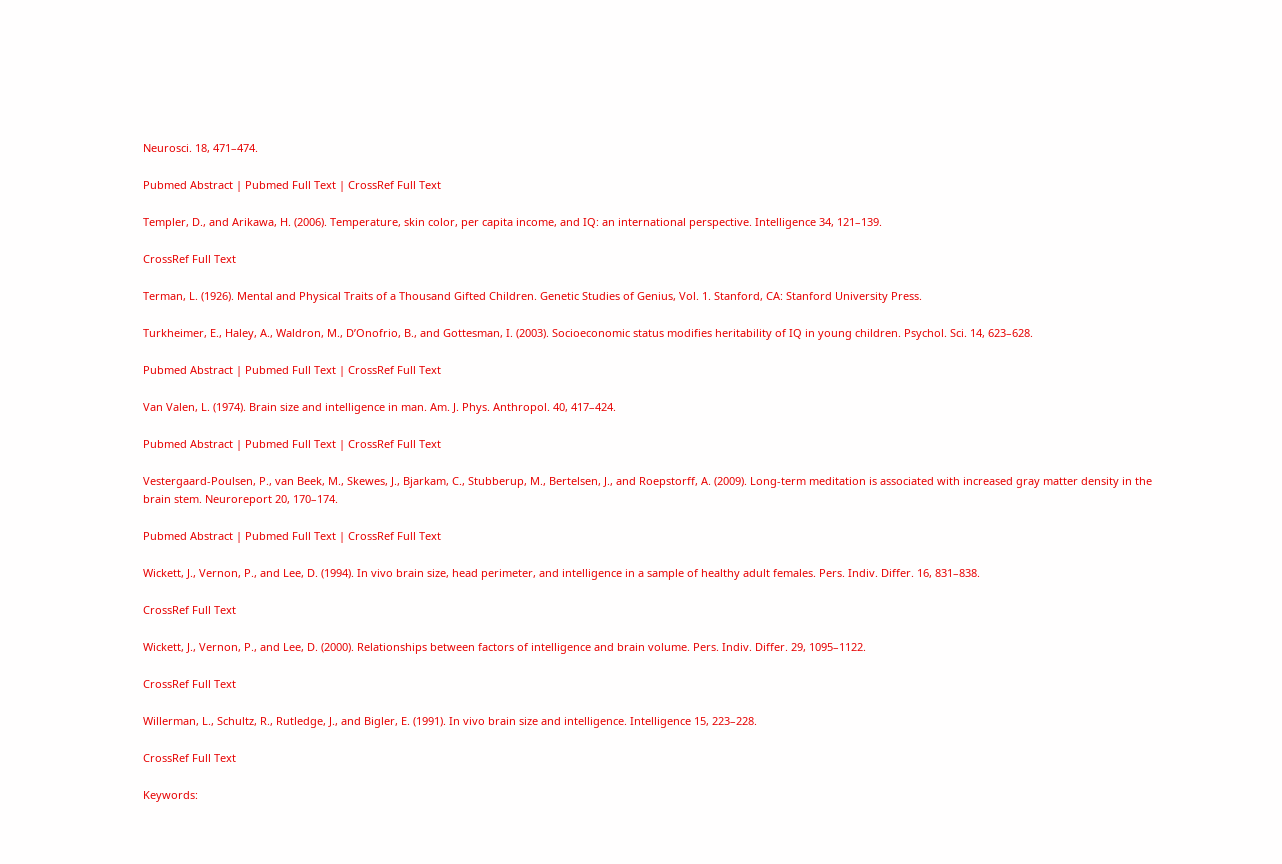Neurosci. 18, 471–474.

Pubmed Abstract | Pubmed Full Text | CrossRef Full Text

Templer, D., and Arikawa, H. (2006). Temperature, skin color, per capita income, and IQ: an international perspective. Intelligence 34, 121–139.

CrossRef Full Text

Terman, L. (1926). Mental and Physical Traits of a Thousand Gifted Children. Genetic Studies of Genius, Vol. 1. Stanford, CA: Stanford University Press.

Turkheimer, E., Haley, A., Waldron, M., D’Onofrio, B., and Gottesman, I. (2003). Socioeconomic status modifies heritability of IQ in young children. Psychol. Sci. 14, 623–628.

Pubmed Abstract | Pubmed Full Text | CrossRef Full Text

Van Valen, L. (1974). Brain size and intelligence in man. Am. J. Phys. Anthropol. 40, 417–424.

Pubmed Abstract | Pubmed Full Text | CrossRef Full Text

Vestergaard-Poulsen, P., van Beek, M., Skewes, J., Bjarkam, C., Stubberup, M., Bertelsen, J., and Roepstorff, A. (2009). Long-term meditation is associated with increased gray matter density in the brain stem. Neuroreport 20, 170–174.

Pubmed Abstract | Pubmed Full Text | CrossRef Full Text

Wickett, J., Vernon, P., and Lee, D. (1994). In vivo brain size, head perimeter, and intelligence in a sample of healthy adult females. Pers. Indiv. Differ. 16, 831–838.

CrossRef Full Text

Wickett, J., Vernon, P., and Lee, D. (2000). Relationships between factors of intelligence and brain volume. Pers. Indiv. Differ. 29, 1095–1122.

CrossRef Full Text

Willerman, L., Schultz, R., Rutledge, J., and Bigler, E. (1991). In vivo brain size and intelligence. Intelligence 15, 223–228.

CrossRef Full Text

Keywords: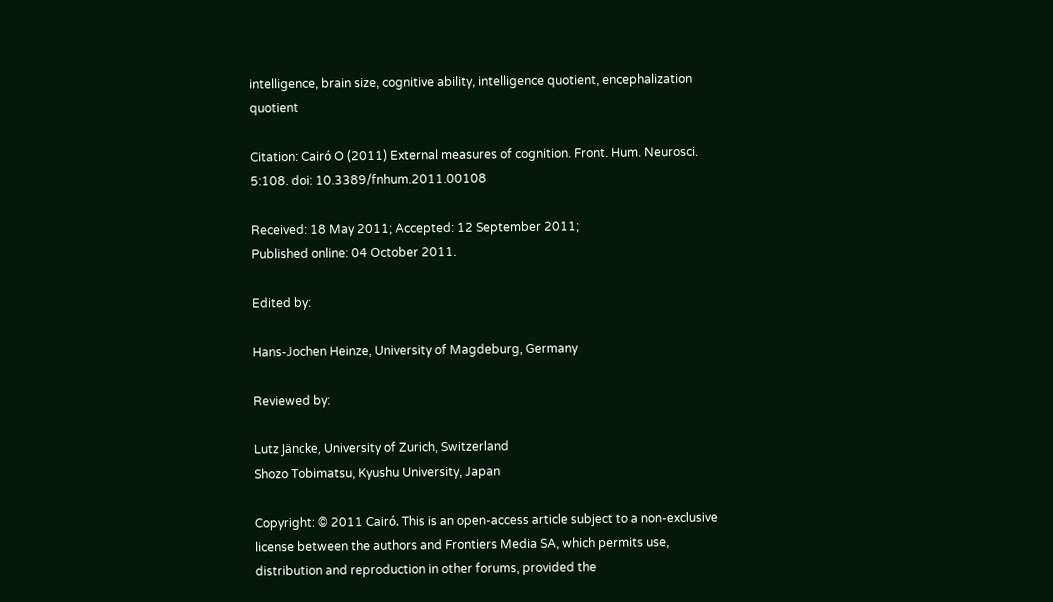intelligence, brain size, cognitive ability, intelligence quotient, encephalization quotient

Citation: Cairό O (2011) External measures of cognition. Front. Hum. Neurosci. 5:108. doi: 10.3389/fnhum.2011.00108

Received: 18 May 2011; Accepted: 12 September 2011;
Published online: 04 October 2011.

Edited by:

Hans-Jochen Heinze, University of Magdeburg, Germany

Reviewed by:

Lutz Jäncke, University of Zurich, Switzerland
Shozo Tobimatsu, Kyushu University, Japan

Copyright: © 2011 Cairό. This is an open-access article subject to a non-exclusive license between the authors and Frontiers Media SA, which permits use, distribution and reproduction in other forums, provided the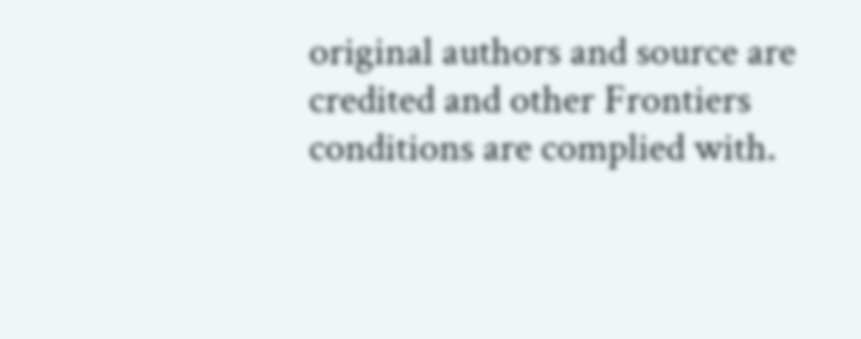original authors and source are credited and other Frontiers conditions are complied with.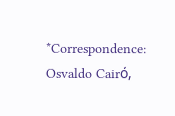*Correspondence: Osvaldo Cairό,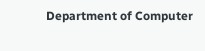Department of Computer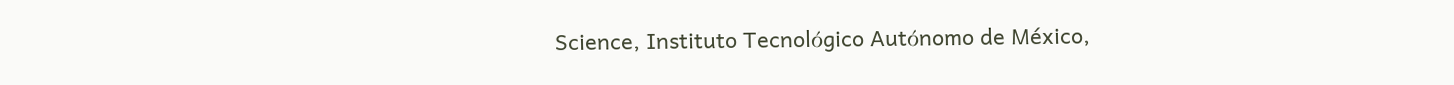Science, Instituto Tecnolόgico Autόnomo de México,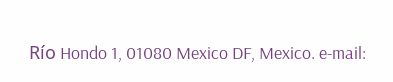Río Hondo 1, 01080 Mexico DF, Mexico. e-mail: